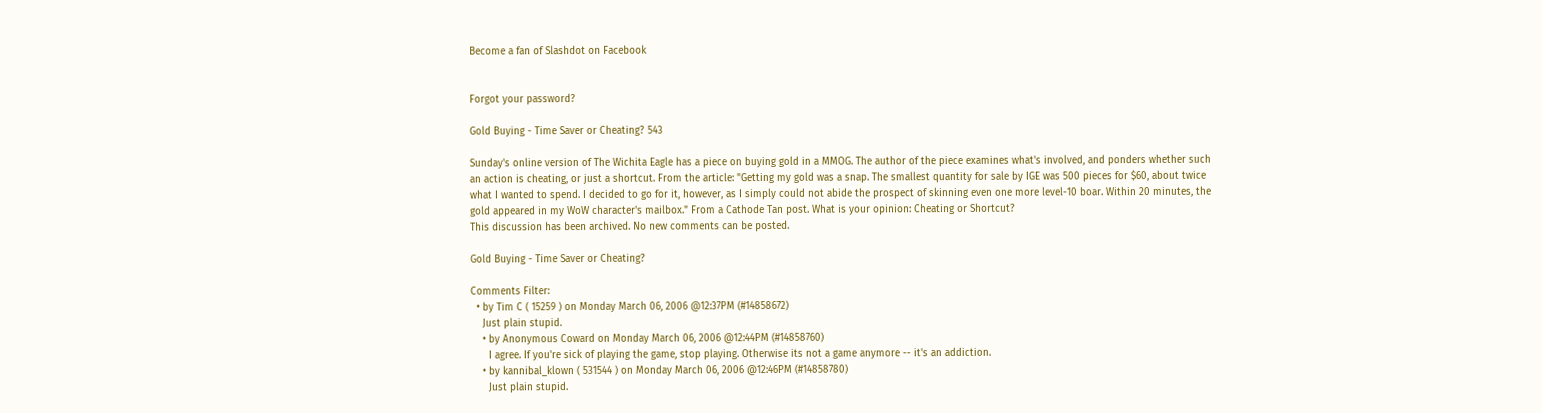Become a fan of Slashdot on Facebook


Forgot your password?

Gold Buying - Time Saver or Cheating? 543

Sunday's online version of The Wichita Eagle has a piece on buying gold in a MMOG. The author of the piece examines what's involved, and ponders whether such an action is cheating, or just a shortcut. From the article: "Getting my gold was a snap. The smallest quantity for sale by IGE was 500 pieces for $60, about twice what I wanted to spend. I decided to go for it, however, as I simply could not abide the prospect of skinning even one more level-10 boar. Within 20 minutes, the gold appeared in my WoW character's mailbox." From a Cathode Tan post. What is your opinion: Cheating or Shortcut?
This discussion has been archived. No new comments can be posted.

Gold Buying - Time Saver or Cheating?

Comments Filter:
  • by Tim C ( 15259 ) on Monday March 06, 2006 @12:37PM (#14858672)
    Just plain stupid.
    • by Anonymous Coward on Monday March 06, 2006 @12:44PM (#14858760)
      I agree. If you're sick of playing the game, stop playing. Otherwise its not a game anymore -- it's an addiction.
    • by kannibal_klown ( 531544 ) on Monday March 06, 2006 @12:46PM (#14858780)
      Just plain stupid.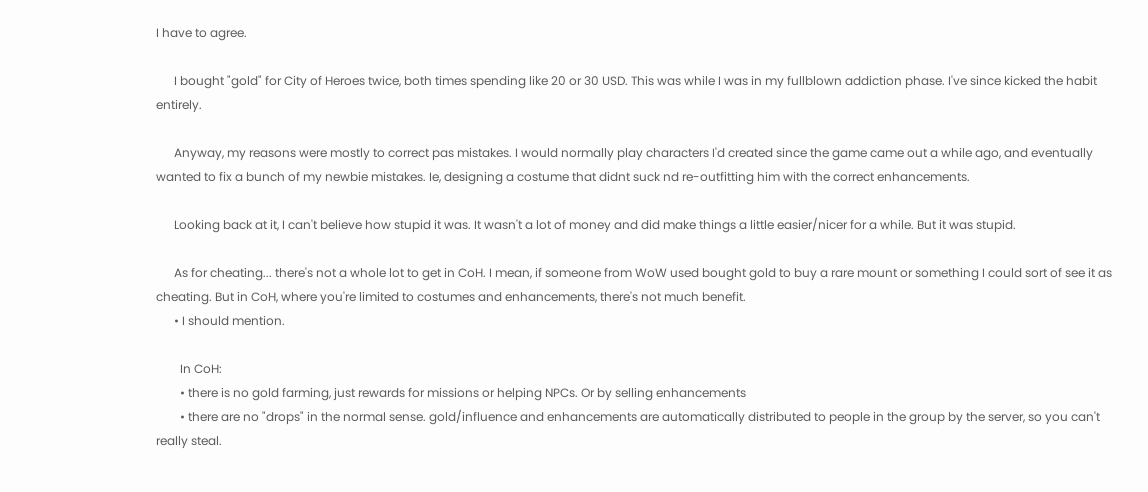I have to agree.

      I bought "gold" for City of Heroes twice, both times spending like 20 or 30 USD. This was while I was in my fullblown addiction phase. I've since kicked the habit entirely.

      Anyway, my reasons were mostly to correct pas mistakes. I would normally play characters I'd created since the game came out a while ago, and eventually wanted to fix a bunch of my newbie mistakes. Ie, designing a costume that didnt suck nd re-outfitting him with the correct enhancements.

      Looking back at it, I can't believe how stupid it was. It wasn't a lot of money and did make things a little easier/nicer for a while. But it was stupid.

      As for cheating... there's not a whole lot to get in CoH. I mean, if someone from WoW used bought gold to buy a rare mount or something I could sort of see it as cheating. But in CoH, where you're limited to costumes and enhancements, there's not much benefit.
      • I should mention.

        In CoH:
        • there is no gold farming, just rewards for missions or helping NPCs. Or by selling enhancements
        • there are no "drops" in the normal sense. gold/influence and enhancements are automatically distributed to people in the group by the server, so you can't really steal.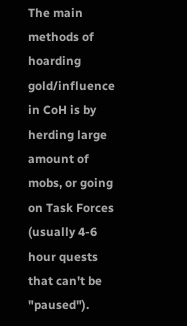The main methods of hoarding gold/influence in CoH is by herding large amount of mobs, or going on Task Forces (usually 4-6 hour quests that can't be "paused").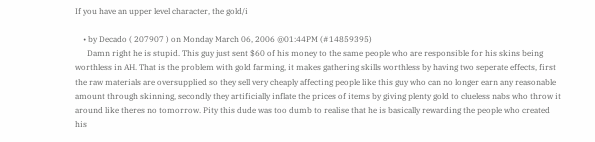If you have an upper level character, the gold/i

    • by Decado ( 207907 ) on Monday March 06, 2006 @01:44PM (#14859395)
      Damn right he is stupid. This guy just sent $60 of his money to the same people who are responsible for his skins being worthless in AH. That is the problem with gold farming, it makes gathering skills worthless by having two seperate effects, first the raw materials are oversupplied so they sell very cheaply affecting people like this guy who can no longer earn any reasonable amount through skinning, secondly they artificially inflate the prices of items by giving plenty gold to clueless nabs who throw it around like theres no tomorrow. Pity this dude was too dumb to realise that he is basically rewarding the people who created his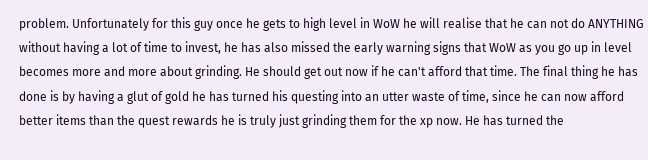problem. Unfortunately for this guy once he gets to high level in WoW he will realise that he can not do ANYTHING without having a lot of time to invest, he has also missed the early warning signs that WoW as you go up in level becomes more and more about grinding. He should get out now if he can't afford that time. The final thing he has done is by having a glut of gold he has turned his questing into an utter waste of time, since he can now afford better items than the quest rewards he is truly just grinding them for the xp now. He has turned the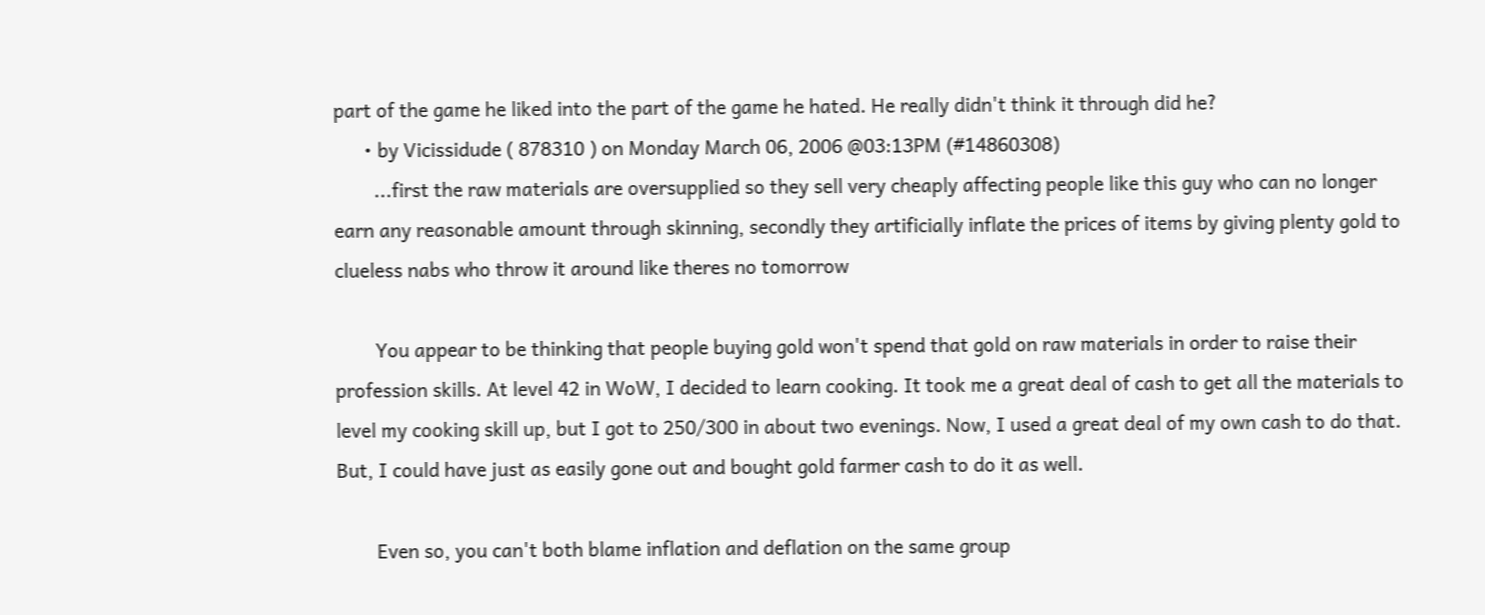part of the game he liked into the part of the game he hated. He really didn't think it through did he?
      • by Vicissidude ( 878310 ) on Monday March 06, 2006 @03:13PM (#14860308)
        ...first the raw materials are oversupplied so they sell very cheaply affecting people like this guy who can no longer earn any reasonable amount through skinning, secondly they artificially inflate the prices of items by giving plenty gold to clueless nabs who throw it around like theres no tomorrow

        You appear to be thinking that people buying gold won't spend that gold on raw materials in order to raise their profession skills. At level 42 in WoW, I decided to learn cooking. It took me a great deal of cash to get all the materials to level my cooking skill up, but I got to 250/300 in about two evenings. Now, I used a great deal of my own cash to do that. But, I could have just as easily gone out and bought gold farmer cash to do it as well.

        Even so, you can't both blame inflation and deflation on the same group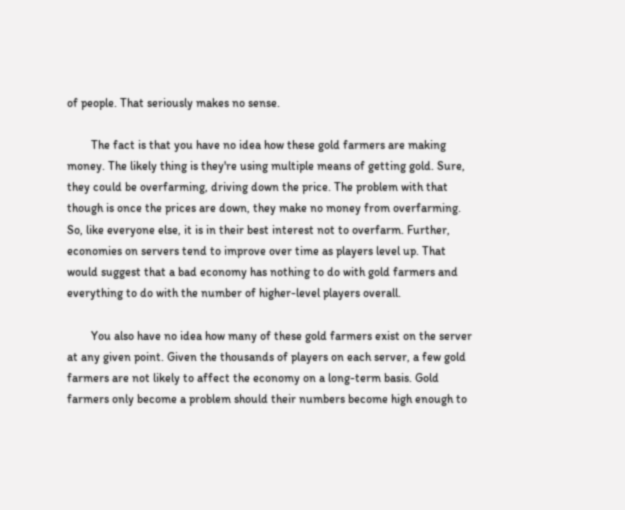of people. That seriously makes no sense.

        The fact is that you have no idea how these gold farmers are making money. The likely thing is they're using multiple means of getting gold. Sure, they could be overfarming, driving down the price. The problem with that though is once the prices are down, they make no money from overfarming. So, like everyone else, it is in their best interest not to overfarm. Further, economies on servers tend to improve over time as players level up. That would suggest that a bad economy has nothing to do with gold farmers and everything to do with the number of higher-level players overall.

        You also have no idea how many of these gold farmers exist on the server at any given point. Given the thousands of players on each server, a few gold farmers are not likely to affect the economy on a long-term basis. Gold farmers only become a problem should their numbers become high enough to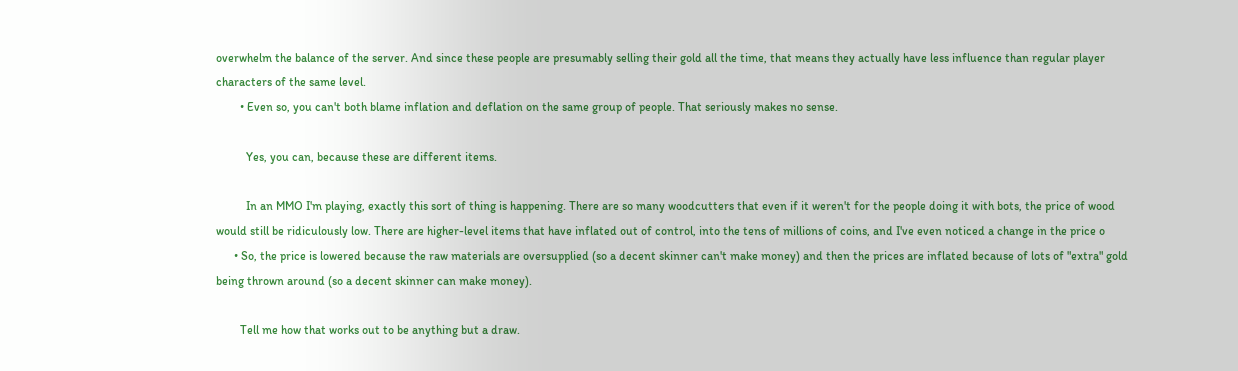overwhelm the balance of the server. And since these people are presumably selling their gold all the time, that means they actually have less influence than regular player characters of the same level.
        • Even so, you can't both blame inflation and deflation on the same group of people. That seriously makes no sense.

          Yes, you can, because these are different items.

          In an MMO I'm playing, exactly this sort of thing is happening. There are so many woodcutters that even if it weren't for the people doing it with bots, the price of wood would still be ridiculously low. There are higher-level items that have inflated out of control, into the tens of millions of coins, and I've even noticed a change in the price o
      • So, the price is lowered because the raw materials are oversupplied (so a decent skinner can't make money) and then the prices are inflated because of lots of "extra" gold being thrown around (so a decent skinner can make money).

        Tell me how that works out to be anything but a draw.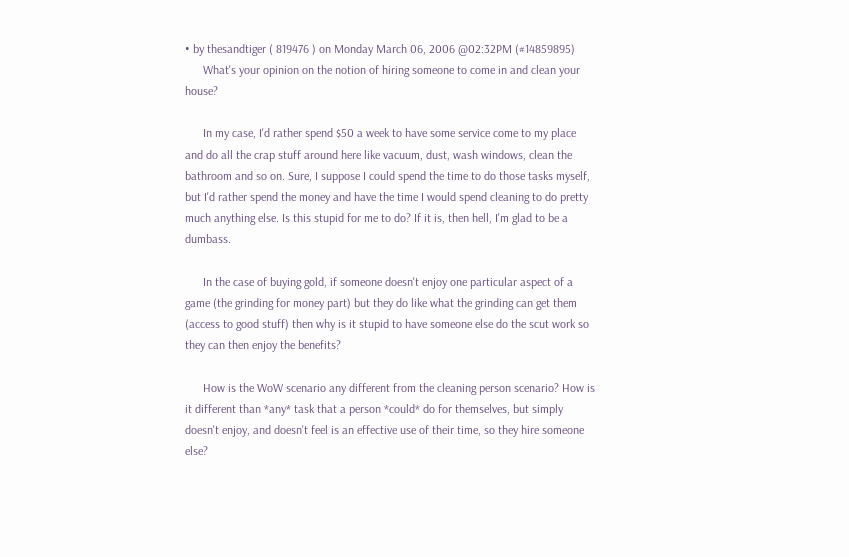• by thesandtiger ( 819476 ) on Monday March 06, 2006 @02:32PM (#14859895)
      What's your opinion on the notion of hiring someone to come in and clean your house?

      In my case, I'd rather spend $50 a week to have some service come to my place and do all the crap stuff around here like vacuum, dust, wash windows, clean the bathroom and so on. Sure, I suppose I could spend the time to do those tasks myself, but I'd rather spend the money and have the time I would spend cleaning to do pretty much anything else. Is this stupid for me to do? If it is, then hell, I'm glad to be a dumbass.

      In the case of buying gold, if someone doesn't enjoy one particular aspect of a game (the grinding for money part) but they do like what the grinding can get them (access to good stuff) then why is it stupid to have someone else do the scut work so they can then enjoy the benefits?

      How is the WoW scenario any different from the cleaning person scenario? How is it different than *any* task that a person *could* do for themselves, but simply doesn't enjoy, and doesn't feel is an effective use of their time, so they hire someone else?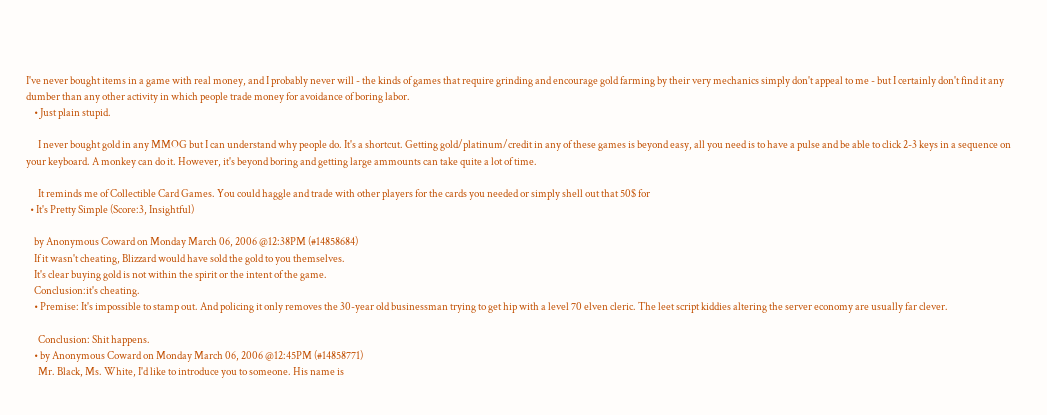I've never bought items in a game with real money, and I probably never will - the kinds of games that require grinding and encourage gold farming by their very mechanics simply don't appeal to me - but I certainly don't find it any dumber than any other activity in which people trade money for avoidance of boring labor.
    • Just plain stupid.

      I never bought gold in any MMOG but I can understand why people do. It's a shortcut. Getting gold/platinum/credit in any of these games is beyond easy, all you need is to have a pulse and be able to click 2-3 keys in a sequence on your keyboard. A monkey can do it. However, it's beyond boring and getting large ammounts can take quite a lot of time.

      It reminds me of Collectible Card Games. You could haggle and trade with other players for the cards you needed or simply shell out that 50$ for
  • It's Pretty Simple (Score:3, Insightful)

    by Anonymous Coward on Monday March 06, 2006 @12:38PM (#14858684)
    If it wasn't cheating, Blizzard would have sold the gold to you themselves.
    It's clear buying gold is not within the spirit or the intent of the game.
    Conclusion:it's cheating.
    • Premise: It's impossible to stamp out. And policing it only removes the 30-year old businessman trying to get hip with a level 70 elven cleric. The leet script kiddies altering the server economy are usually far clever.

      Conclusion: Shit happens.
    • by Anonymous Coward on Monday March 06, 2006 @12:45PM (#14858771)
      Mr. Black, Ms. White, I'd like to introduce you to someone. His name is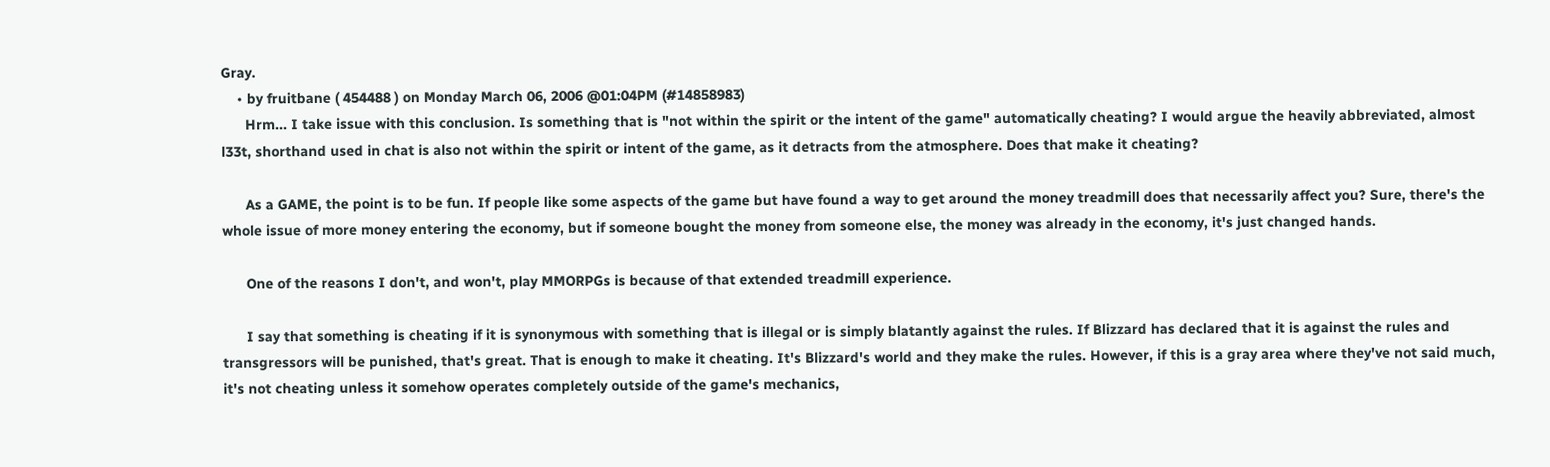Gray.
    • by fruitbane ( 454488 ) on Monday March 06, 2006 @01:04PM (#14858983)
      Hrm... I take issue with this conclusion. Is something that is "not within the spirit or the intent of the game" automatically cheating? I would argue the heavily abbreviated, almost l33t, shorthand used in chat is also not within the spirit or intent of the game, as it detracts from the atmosphere. Does that make it cheating?

      As a GAME, the point is to be fun. If people like some aspects of the game but have found a way to get around the money treadmill does that necessarily affect you? Sure, there's the whole issue of more money entering the economy, but if someone bought the money from someone else, the money was already in the economy, it's just changed hands.

      One of the reasons I don't, and won't, play MMORPGs is because of that extended treadmill experience.

      I say that something is cheating if it is synonymous with something that is illegal or is simply blatantly against the rules. If Blizzard has declared that it is against the rules and transgressors will be punished, that's great. That is enough to make it cheating. It's Blizzard's world and they make the rules. However, if this is a gray area where they've not said much, it's not cheating unless it somehow operates completely outside of the game's mechanics,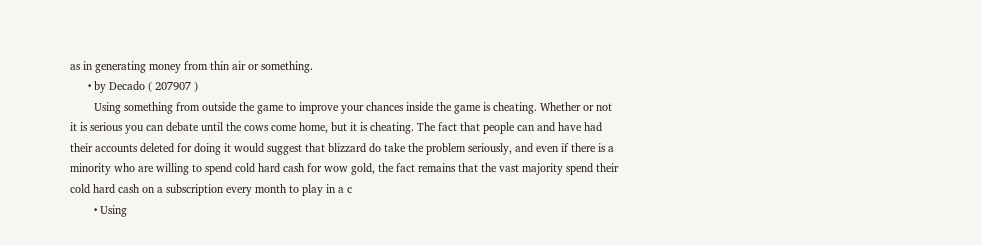as in generating money from thin air or something.
      • by Decado ( 207907 )
        Using something from outside the game to improve your chances inside the game is cheating. Whether or not it is serious you can debate until the cows come home, but it is cheating. The fact that people can and have had their accounts deleted for doing it would suggest that blizzard do take the problem seriously, and even if there is a minority who are willing to spend cold hard cash for wow gold, the fact remains that the vast majority spend their cold hard cash on a subscription every month to play in a c
        • Using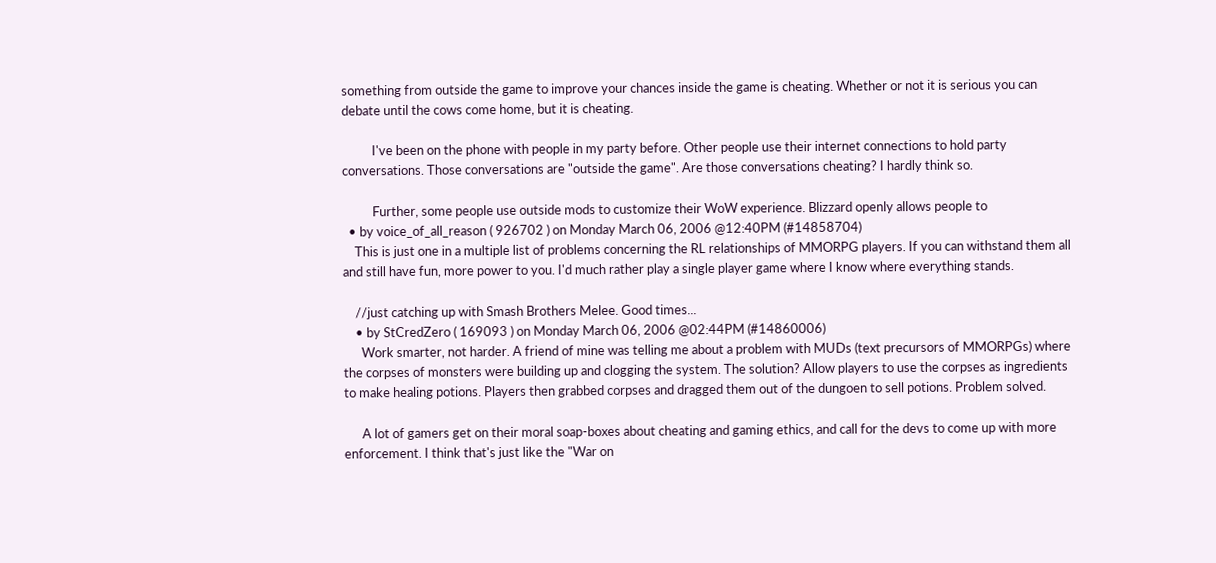something from outside the game to improve your chances inside the game is cheating. Whether or not it is serious you can debate until the cows come home, but it is cheating.

          I've been on the phone with people in my party before. Other people use their internet connections to hold party conversations. Those conversations are "outside the game". Are those conversations cheating? I hardly think so.

          Further, some people use outside mods to customize their WoW experience. Blizzard openly allows people to
  • by voice_of_all_reason ( 926702 ) on Monday March 06, 2006 @12:40PM (#14858704)
    This is just one in a multiple list of problems concerning the RL relationships of MMORPG players. If you can withstand them all and still have fun, more power to you. I'd much rather play a single player game where I know where everything stands.

    //just catching up with Smash Brothers Melee. Good times...
    • by StCredZero ( 169093 ) on Monday March 06, 2006 @02:44PM (#14860006)
      Work smarter, not harder. A friend of mine was telling me about a problem with MUDs (text precursors of MMORPGs) where the corpses of monsters were building up and clogging the system. The solution? Allow players to use the corpses as ingredients to make healing potions. Players then grabbed corpses and dragged them out of the dungoen to sell potions. Problem solved.

      A lot of gamers get on their moral soap-boxes about cheating and gaming ethics, and call for the devs to come up with more enforcement. I think that's just like the "War on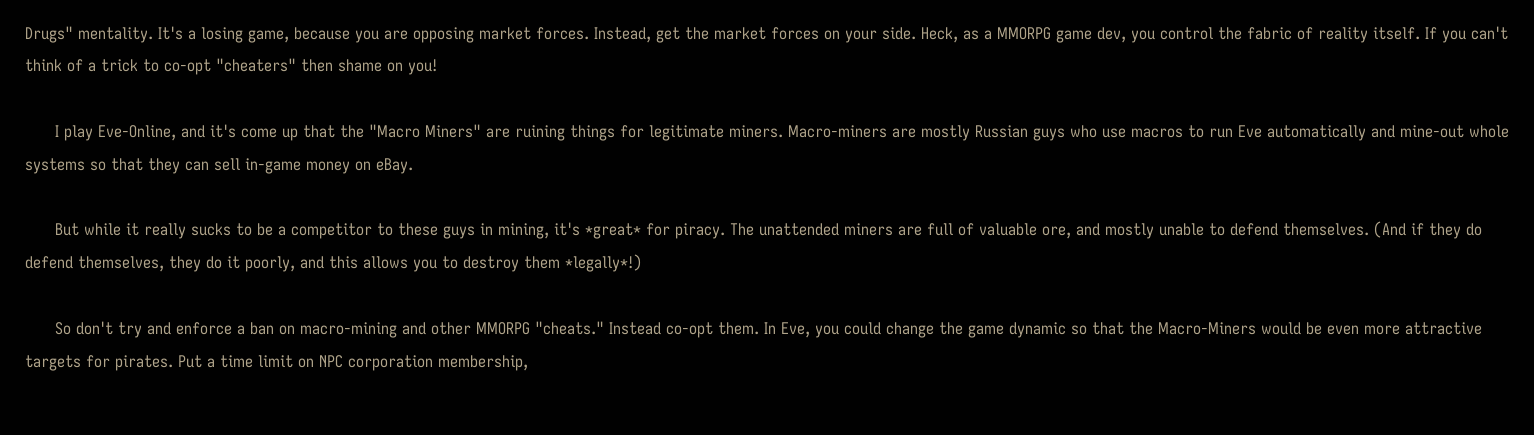Drugs" mentality. It's a losing game, because you are opposing market forces. Instead, get the market forces on your side. Heck, as a MMORPG game dev, you control the fabric of reality itself. If you can't think of a trick to co-opt "cheaters" then shame on you!

      I play Eve-Online, and it's come up that the "Macro Miners" are ruining things for legitimate miners. Macro-miners are mostly Russian guys who use macros to run Eve automatically and mine-out whole systems so that they can sell in-game money on eBay.

      But while it really sucks to be a competitor to these guys in mining, it's *great* for piracy. The unattended miners are full of valuable ore, and mostly unable to defend themselves. (And if they do defend themselves, they do it poorly, and this allows you to destroy them *legally*!)

      So don't try and enforce a ban on macro-mining and other MMORPG "cheats." Instead co-opt them. In Eve, you could change the game dynamic so that the Macro-Miners would be even more attractive targets for pirates. Put a time limit on NPC corporation membership,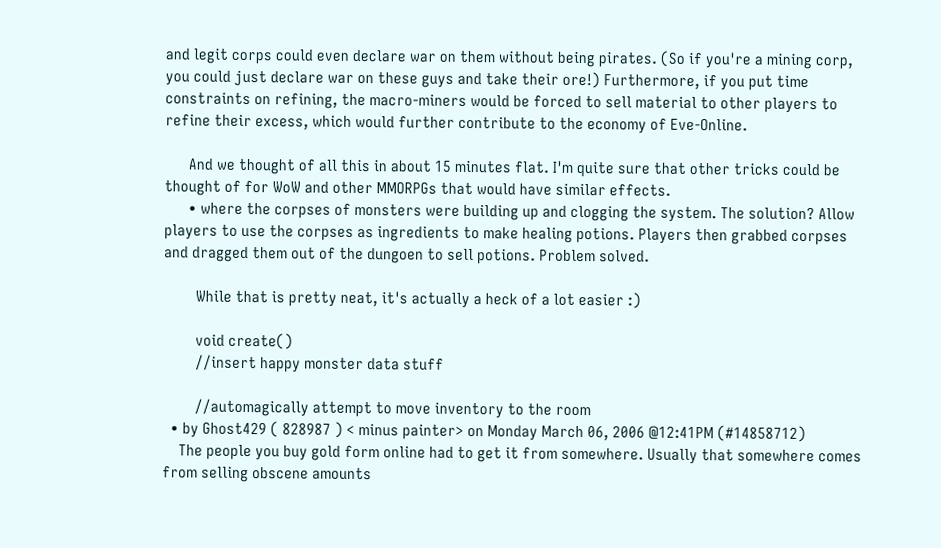and legit corps could even declare war on them without being pirates. (So if you're a mining corp, you could just declare war on these guys and take their ore!) Furthermore, if you put time constraints on refining, the macro-miners would be forced to sell material to other players to refine their excess, which would further contribute to the economy of Eve-Online.

      And we thought of all this in about 15 minutes flat. I'm quite sure that other tricks could be thought of for WoW and other MMORPGs that would have similar effects.
      • where the corpses of monsters were building up and clogging the system. The solution? Allow players to use the corpses as ingredients to make healing potions. Players then grabbed corpses and dragged them out of the dungoen to sell potions. Problem solved.

        While that is pretty neat, it's actually a heck of a lot easier :)

        void create()
        //insert happy monster data stuff

        //automagically attempt to move inventory to the room
  • by Ghost429 ( 828987 ) < minus painter> on Monday March 06, 2006 @12:41PM (#14858712)
    The people you buy gold form online had to get it from somewhere. Usually that somewhere comes from selling obscene amounts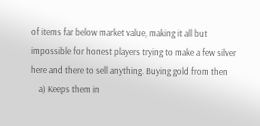of items far below market value, making it all but impossible for honest players trying to make a few silver here and there to sell anything. Buying gold from then
    a) Keeps them in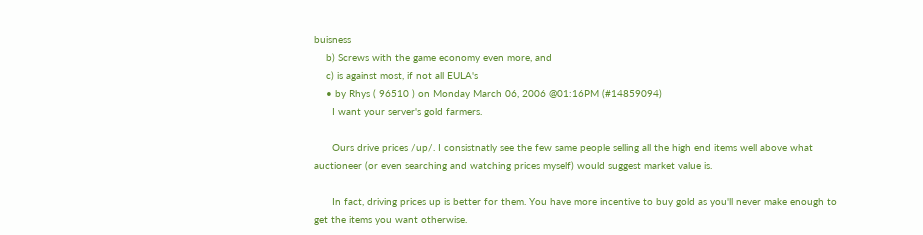buisness
    b) Screws with the game economy even more, and
    c) is against most, if not all EULA's
    • by Rhys ( 96510 ) on Monday March 06, 2006 @01:16PM (#14859094)
      I want your server's gold farmers.

      Ours drive prices /up/. I consistnatly see the few same people selling all the high end items well above what auctioneer (or even searching and watching prices myself) would suggest market value is.

      In fact, driving prices up is better for them. You have more incentive to buy gold as you'll never make enough to get the items you want otherwise.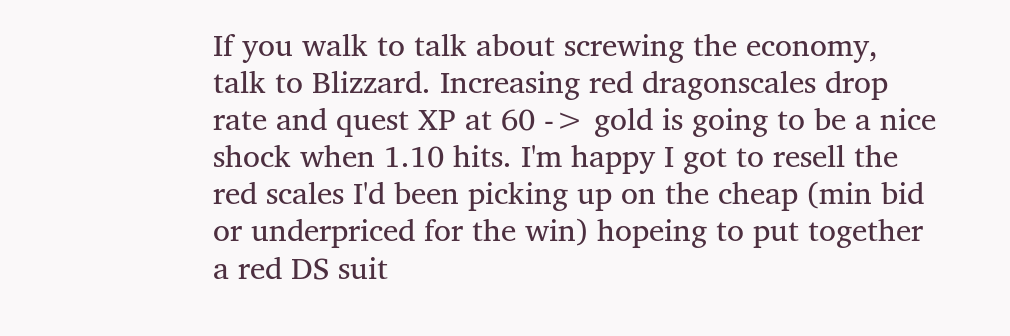If you walk to talk about screwing the economy, talk to Blizzard. Increasing red dragonscales drop rate and quest XP at 60 -> gold is going to be a nice shock when 1.10 hits. I'm happy I got to resell the red scales I'd been picking up on the cheap (min bid or underpriced for the win) hopeing to put together a red DS suit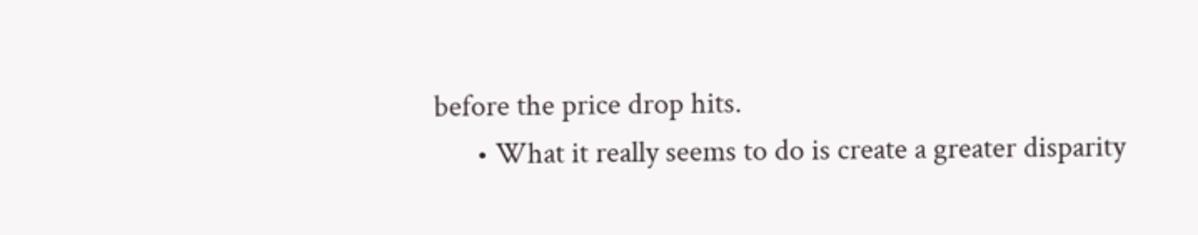before the price drop hits.
      • What it really seems to do is create a greater disparity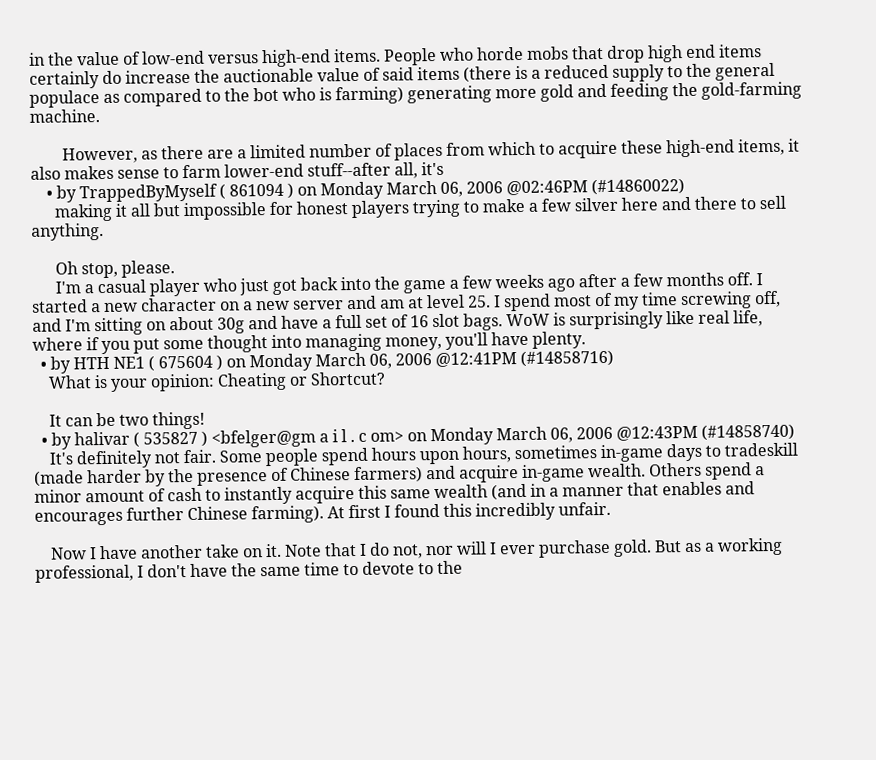in the value of low-end versus high-end items. People who horde mobs that drop high end items certainly do increase the auctionable value of said items (there is a reduced supply to the general populace as compared to the bot who is farming) generating more gold and feeding the gold-farming machine.

        However, as there are a limited number of places from which to acquire these high-end items, it also makes sense to farm lower-end stuff--after all, it's
    • by TrappedByMyself ( 861094 ) on Monday March 06, 2006 @02:46PM (#14860022)
      making it all but impossible for honest players trying to make a few silver here and there to sell anything.

      Oh stop, please.
      I'm a casual player who just got back into the game a few weeks ago after a few months off. I started a new character on a new server and am at level 25. I spend most of my time screwing off, and I'm sitting on about 30g and have a full set of 16 slot bags. WoW is surprisingly like real life, where if you put some thought into managing money, you'll have plenty.
  • by HTH NE1 ( 675604 ) on Monday March 06, 2006 @12:41PM (#14858716)
    What is your opinion: Cheating or Shortcut?

    It can be two things!
  • by halivar ( 535827 ) <bfelger@gm a i l . c om> on Monday March 06, 2006 @12:43PM (#14858740)
    It's definitely not fair. Some people spend hours upon hours, sometimes in-game days to tradeskill (made harder by the presence of Chinese farmers) and acquire in-game wealth. Others spend a minor amount of cash to instantly acquire this same wealth (and in a manner that enables and encourages further Chinese farming). At first I found this incredibly unfair.

    Now I have another take on it. Note that I do not, nor will I ever purchase gold. But as a working professional, I don't have the same time to devote to the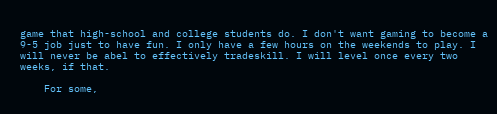game that high-school and college students do. I don't want gaming to become a 9-5 job just to have fun. I only have a few hours on the weekends to play. I will never be abel to effectively tradeskill. I will level once every two weeks, if that.

    For some,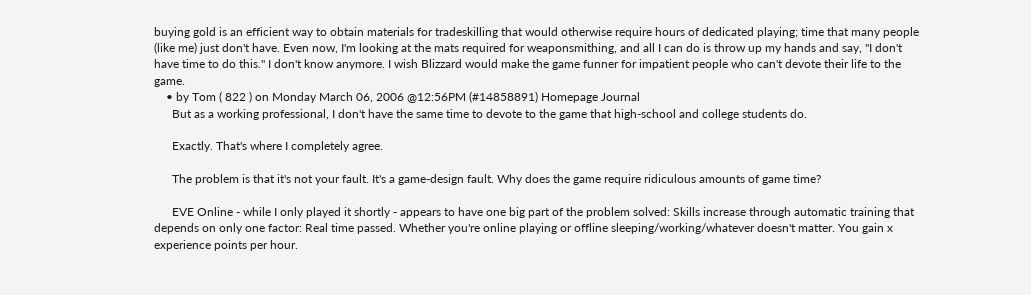buying gold is an efficient way to obtain materials for tradeskilling that would otherwise require hours of dedicated playing; time that many people (like me) just don't have. Even now, I'm looking at the mats required for weaponsmithing, and all I can do is throw up my hands and say, "I don't have time to do this." I don't know anymore. I wish Blizzard would make the game funner for impatient people who can't devote their life to the game.
    • by Tom ( 822 ) on Monday March 06, 2006 @12:56PM (#14858891) Homepage Journal
      But as a working professional, I don't have the same time to devote to the game that high-school and college students do.

      Exactly. That's where I completely agree.

      The problem is that it's not your fault. It's a game-design fault. Why does the game require ridiculous amounts of game time?

      EVE Online - while I only played it shortly - appears to have one big part of the problem solved: Skills increase through automatic training that depends on only one factor: Real time passed. Whether you're online playing or offline sleeping/working/whatever doesn't matter. You gain x experience points per hour.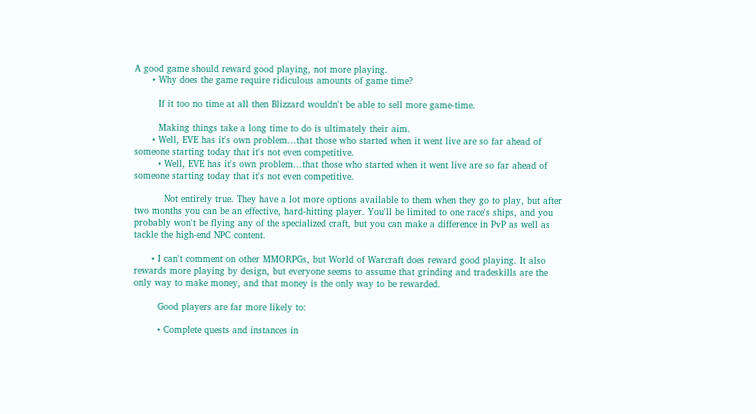A good game should reward good playing, not more playing.
      • Why does the game require ridiculous amounts of game time?

        If it too no time at all then Blizzard wouldn't be able to sell more game-time.

        Making things take a long time to do is ultimately their aim.
      • Well, EVE has it's own problem...that those who started when it went live are so far ahead of someone starting today that it's not even competitive.
        • Well, EVE has it's own problem...that those who started when it went live are so far ahead of someone starting today that it's not even competitive.

          Not entirely true. They have a lot more options available to them when they go to play, but after two months you can be an effective, hard-hitting player. You'll be limited to one race's ships, and you probably won't be flying any of the specialized craft, but you can make a difference in PvP as well as tackle the high-end NPC content.

      • I can't comment on other MMORPGs, but World of Warcraft does reward good playing. It also rewards more playing by design, but everyone seems to assume that grinding and tradeskills are the only way to make money, and that money is the only way to be rewarded.

        Good players are far more likely to:

        • Complete quests and instances in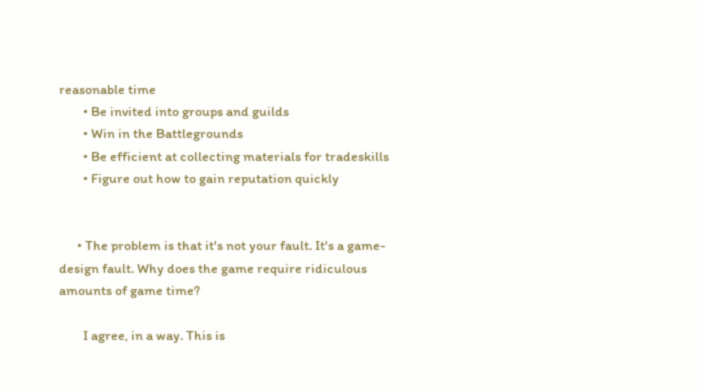reasonable time
        • Be invited into groups and guilds
        • Win in the Battlegrounds
        • Be efficient at collecting materials for tradeskills
        • Figure out how to gain reputation quickly


      • The problem is that it's not your fault. It's a game-design fault. Why does the game require ridiculous amounts of game time?

        I agree, in a way. This is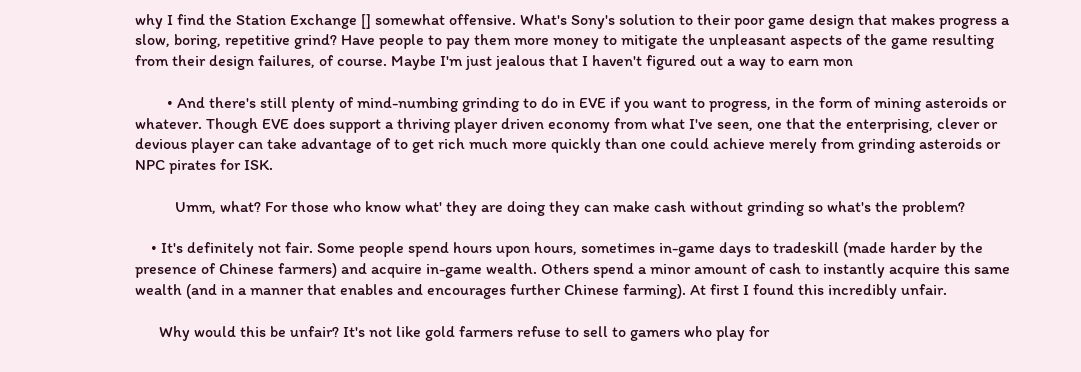why I find the Station Exchange [] somewhat offensive. What's Sony's solution to their poor game design that makes progress a slow, boring, repetitive grind? Have people to pay them more money to mitigate the unpleasant aspects of the game resulting from their design failures, of course. Maybe I'm just jealous that I haven't figured out a way to earn mon

        • And there's still plenty of mind-numbing grinding to do in EVE if you want to progress, in the form of mining asteroids or whatever. Though EVE does support a thriving player driven economy from what I've seen, one that the enterprising, clever or devious player can take advantage of to get rich much more quickly than one could achieve merely from grinding asteroids or NPC pirates for ISK.

          Umm, what? For those who know what' they are doing they can make cash without grinding so what's the problem?

    • It's definitely not fair. Some people spend hours upon hours, sometimes in-game days to tradeskill (made harder by the presence of Chinese farmers) and acquire in-game wealth. Others spend a minor amount of cash to instantly acquire this same wealth (and in a manner that enables and encourages further Chinese farming). At first I found this incredibly unfair.

      Why would this be unfair? It's not like gold farmers refuse to sell to gamers who play for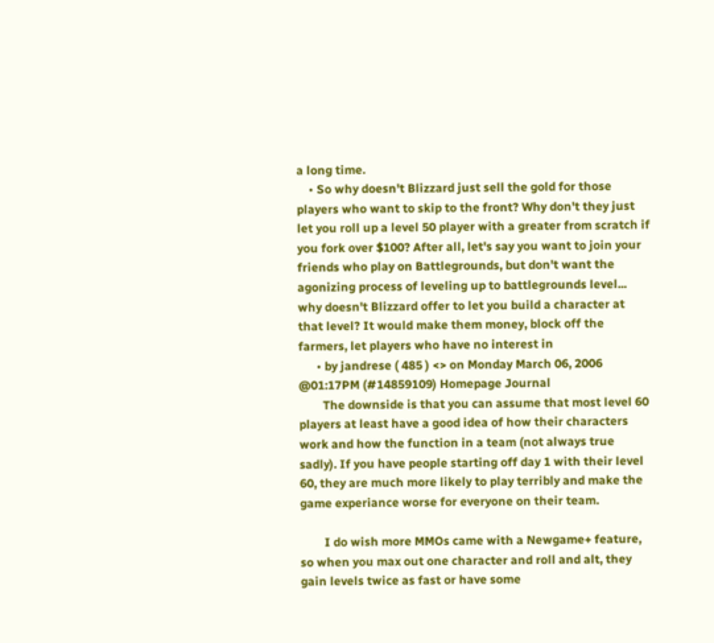a long time.
    • So why doesn't Blizzard just sell the gold for those players who want to skip to the front? Why don't they just let you roll up a level 50 player with a greater from scratch if you fork over $100? After all, let's say you want to join your friends who play on Battlegrounds, but don't want the agonizing process of leveling up to battlegrounds level... why doesn't Blizzard offer to let you build a character at that level? It would make them money, block off the farmers, let players who have no interest in
      • by jandrese ( 485 ) <> on Monday March 06, 2006 @01:17PM (#14859109) Homepage Journal
        The downside is that you can assume that most level 60 players at least have a good idea of how their characters work and how the function in a team (not always true sadly). If you have people starting off day 1 with their level 60, they are much more likely to play terribly and make the game experiance worse for everyone on their team.

        I do wish more MMOs came with a Newgame+ feature, so when you max out one character and roll and alt, they gain levels twice as fast or have some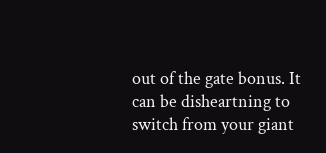out of the gate bonus. It can be disheartning to switch from your giant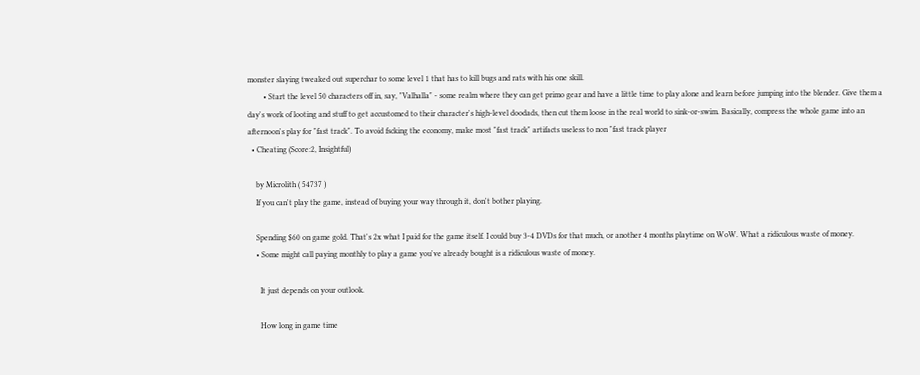monster slaying tweaked out superchar to some level 1 that has to kill bugs and rats with his one skill.
        • Start the level 50 characters off in, say, "Valhalla" - some realm where they can get primo gear and have a little time to play alone and learn before jumping into the blender. Give them a day's work of looting and stuff to get accustomed to their character's high-level doodads, then cut them loose in the real world to sink-or-swim. Basically, compress the whole game into an afternoon's play for "fast track". To avoid fscking the economy, make most "fast track" artifacts useless to non "fast track player
  • Cheating (Score:2, Insightful)

    by Microlith ( 54737 )
    If you can't play the game, instead of buying your way through it, don't bother playing.

    Spending $60 on game gold. That's 2x what I paid for the game itself. I could buy 3-4 DVDs for that much, or another 4 months playtime on WoW. What a ridiculous waste of money.
    • Some might call paying monthly to play a game you've already bought is a ridiculous waste of money.

      It just depends on your outlook.

      How long in game time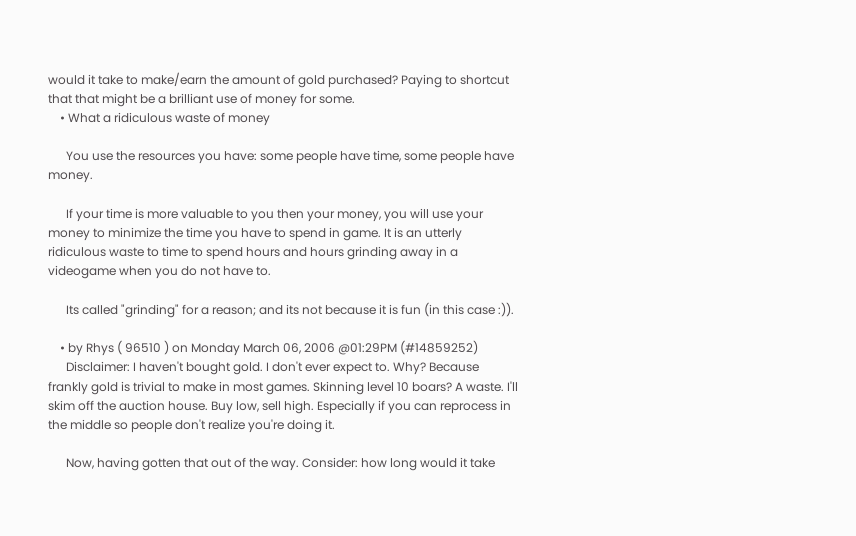would it take to make/earn the amount of gold purchased? Paying to shortcut that that might be a brilliant use of money for some.
    • What a ridiculous waste of money

      You use the resources you have: some people have time, some people have money.

      If your time is more valuable to you then your money, you will use your money to minimize the time you have to spend in game. It is an utterly ridiculous waste to time to spend hours and hours grinding away in a videogame when you do not have to.

      Its called "grinding" for a reason; and its not because it is fun (in this case :)).

    • by Rhys ( 96510 ) on Monday March 06, 2006 @01:29PM (#14859252)
      Disclaimer: I haven't bought gold. I don't ever expect to. Why? Because frankly gold is trivial to make in most games. Skinning level 10 boars? A waste. I'll skim off the auction house. Buy low, sell high. Especially if you can reprocess in the middle so people don't realize you're doing it.

      Now, having gotten that out of the way. Consider: how long would it take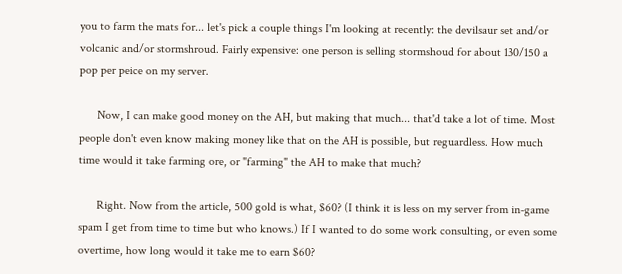you to farm the mats for... let's pick a couple things I'm looking at recently: the devilsaur set and/or volcanic and/or stormshroud. Fairly expensive: one person is selling stormshoud for about 130/150 a pop per peice on my server.

      Now, I can make good money on the AH, but making that much... that'd take a lot of time. Most people don't even know making money like that on the AH is possible, but reguardless. How much time would it take farming ore, or "farming" the AH to make that much?

      Right. Now from the article, 500 gold is what, $60? (I think it is less on my server from in-game spam I get from time to time but who knows.) If I wanted to do some work consulting, or even some overtime, how long would it take me to earn $60?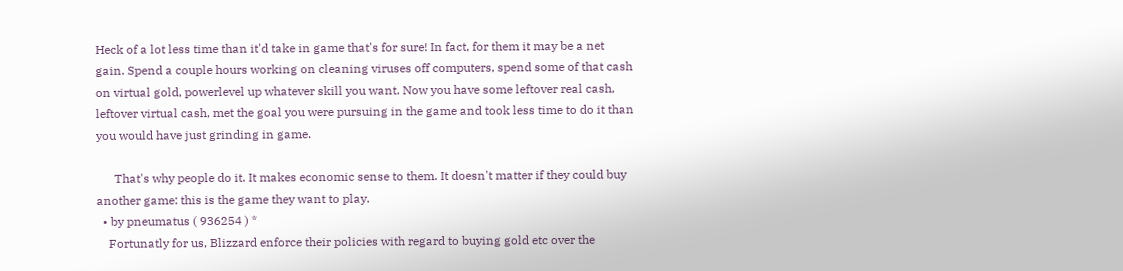Heck of a lot less time than it'd take in game that's for sure! In fact, for them it may be a net gain. Spend a couple hours working on cleaning viruses off computers, spend some of that cash on virtual gold, powerlevel up whatever skill you want. Now you have some leftover real cash, leftover virtual cash, met the goal you were pursuing in the game and took less time to do it than you would have just grinding in game.

      That's why people do it. It makes economic sense to them. It doesn't matter if they could buy another game: this is the game they want to play.
  • by pneumatus ( 936254 ) *
    Fortunatly for us, Blizzard enforce their policies with regard to buying gold etc over the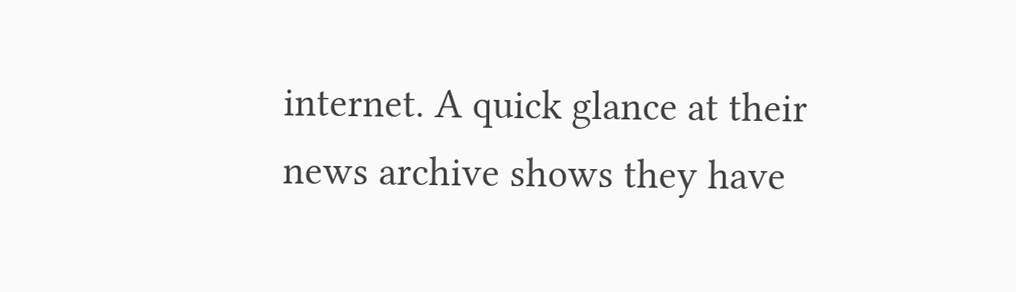internet. A quick glance at their news archive shows they have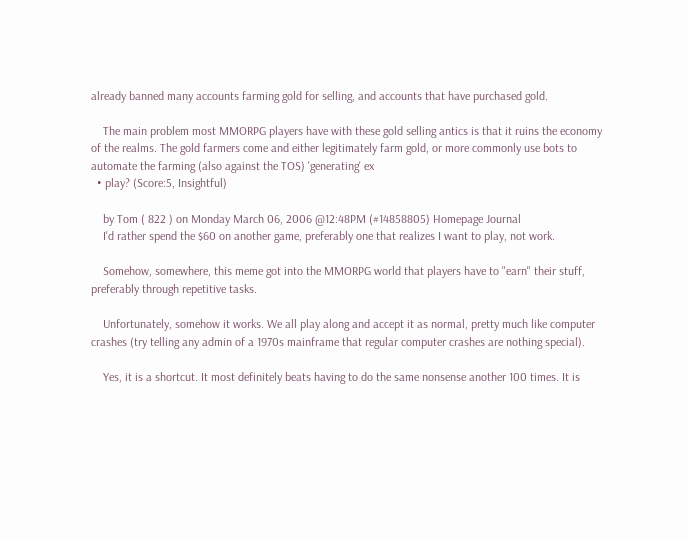already banned many accounts farming gold for selling, and accounts that have purchased gold.

    The main problem most MMORPG players have with these gold selling antics is that it ruins the economy of the realms. The gold farmers come and either legitimately farm gold, or more commonly use bots to automate the farming (also against the TOS) 'generating' ex
  • play? (Score:5, Insightful)

    by Tom ( 822 ) on Monday March 06, 2006 @12:48PM (#14858805) Homepage Journal
    I'd rather spend the $60 on another game, preferably one that realizes I want to play, not work.

    Somehow, somewhere, this meme got into the MMORPG world that players have to "earn" their stuff, preferably through repetitive tasks.

    Unfortunately, somehow it works. We all play along and accept it as normal, pretty much like computer crashes (try telling any admin of a 1970s mainframe that regular computer crashes are nothing special).

    Yes, it is a shortcut. It most definitely beats having to do the same nonsense another 100 times. It is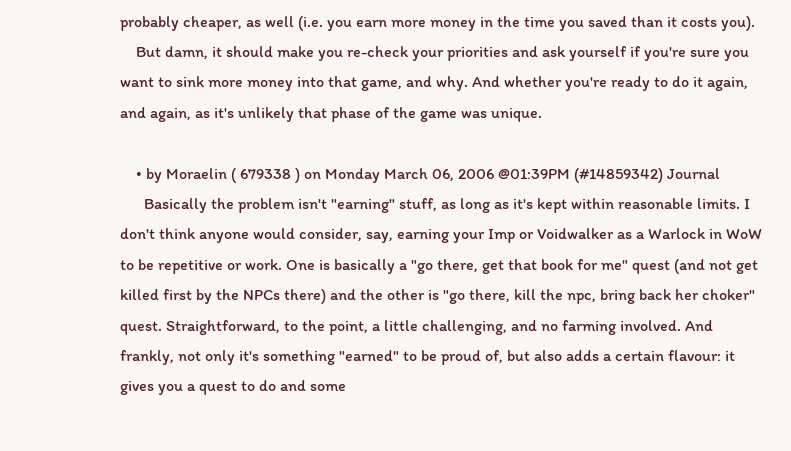probably cheaper, as well (i.e. you earn more money in the time you saved than it costs you).
    But damn, it should make you re-check your priorities and ask yourself if you're sure you want to sink more money into that game, and why. And whether you're ready to do it again, and again, as it's unlikely that phase of the game was unique.

    • by Moraelin ( 679338 ) on Monday March 06, 2006 @01:39PM (#14859342) Journal
      Basically the problem isn't "earning" stuff, as long as it's kept within reasonable limits. I don't think anyone would consider, say, earning your Imp or Voidwalker as a Warlock in WoW to be repetitive or work. One is basically a "go there, get that book for me" quest (and not get killed first by the NPCs there) and the other is "go there, kill the npc, bring back her choker" quest. Straightforward, to the point, a little challenging, and no farming involved. And frankly, not only it's something "earned" to be proud of, but also adds a certain flavour: it gives you a quest to do and some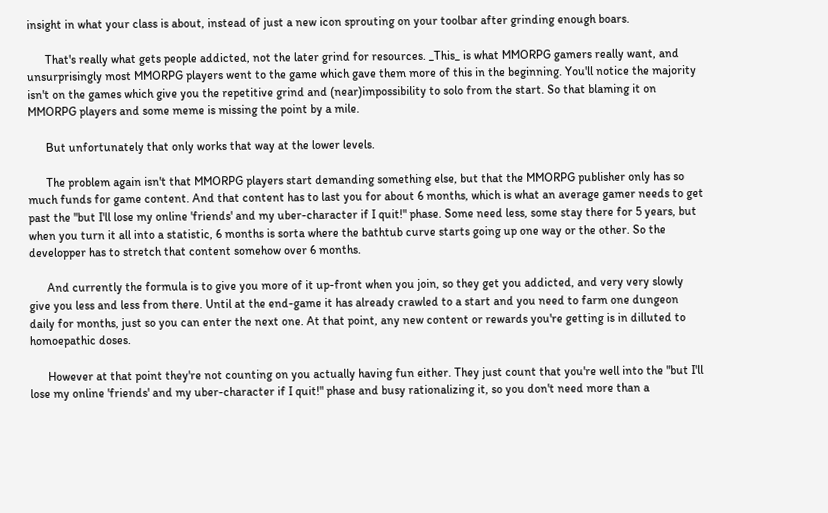insight in what your class is about, instead of just a new icon sprouting on your toolbar after grinding enough boars.

      That's really what gets people addicted, not the later grind for resources. _This_ is what MMORPG gamers really want, and unsurprisingly most MMORPG players went to the game which gave them more of this in the beginning. You'll notice the majority isn't on the games which give you the repetitive grind and (near)impossibility to solo from the start. So that blaming it on MMORPG players and some meme is missing the point by a mile.

      But unfortunately that only works that way at the lower levels.

      The problem again isn't that MMORPG players start demanding something else, but that the MMORPG publisher only has so much funds for game content. And that content has to last you for about 6 months, which is what an average gamer needs to get past the "but I'll lose my online 'friends' and my uber-character if I quit!" phase. Some need less, some stay there for 5 years, but when you turn it all into a statistic, 6 months is sorta where the bathtub curve starts going up one way or the other. So the developper has to stretch that content somehow over 6 months.

      And currently the formula is to give you more of it up-front when you join, so they get you addicted, and very very slowly give you less and less from there. Until at the end-game it has already crawled to a start and you need to farm one dungeon daily for months, just so you can enter the next one. At that point, any new content or rewards you're getting is in dilluted to homoepathic doses.

      However at that point they're not counting on you actually having fun either. They just count that you're well into the "but I'll lose my online 'friends' and my uber-character if I quit!" phase and busy rationalizing it, so you don't need more than a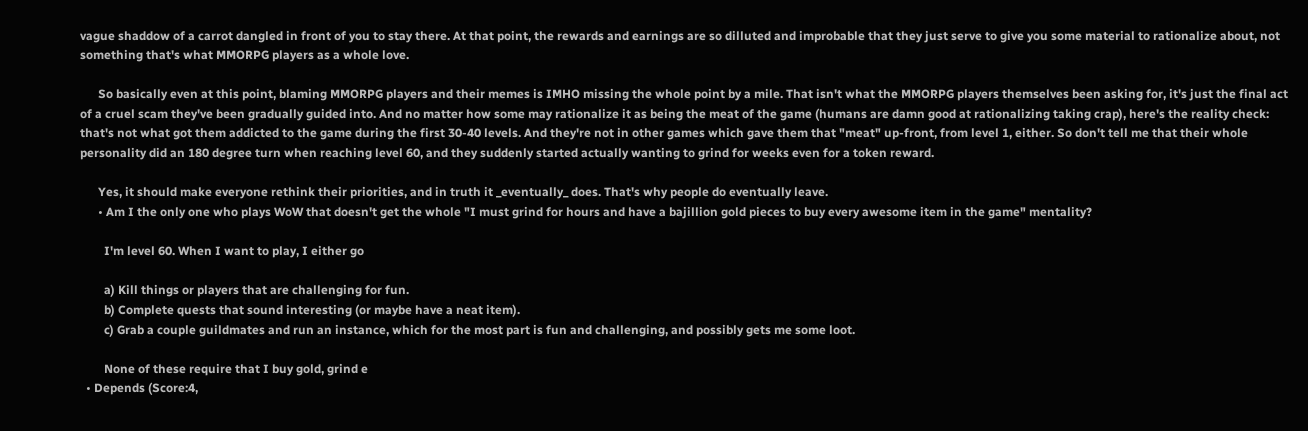vague shaddow of a carrot dangled in front of you to stay there. At that point, the rewards and earnings are so dilluted and improbable that they just serve to give you some material to rationalize about, not something that's what MMORPG players as a whole love.

      So basically even at this point, blaming MMORPG players and their memes is IMHO missing the whole point by a mile. That isn't what the MMORPG players themselves been asking for, it's just the final act of a cruel scam they've been gradually guided into. And no matter how some may rationalize it as being the meat of the game (humans are damn good at rationalizing taking crap), here's the reality check: that's not what got them addicted to the game during the first 30-40 levels. And they're not in other games which gave them that "meat" up-front, from level 1, either. So don't tell me that their whole personality did an 180 degree turn when reaching level 60, and they suddenly started actually wanting to grind for weeks even for a token reward.

      Yes, it should make everyone rethink their priorities, and in truth it _eventually_ does. That's why people do eventually leave.
      • Am I the only one who plays WoW that doesn't get the whole "I must grind for hours and have a bajillion gold pieces to buy every awesome item in the game" mentality?

        I'm level 60. When I want to play, I either go

        a) Kill things or players that are challenging for fun.
        b) Complete quests that sound interesting (or maybe have a neat item).
        c) Grab a couple guildmates and run an instance, which for the most part is fun and challenging, and possibly gets me some loot.

        None of these require that I buy gold, grind e
  • Depends (Score:4,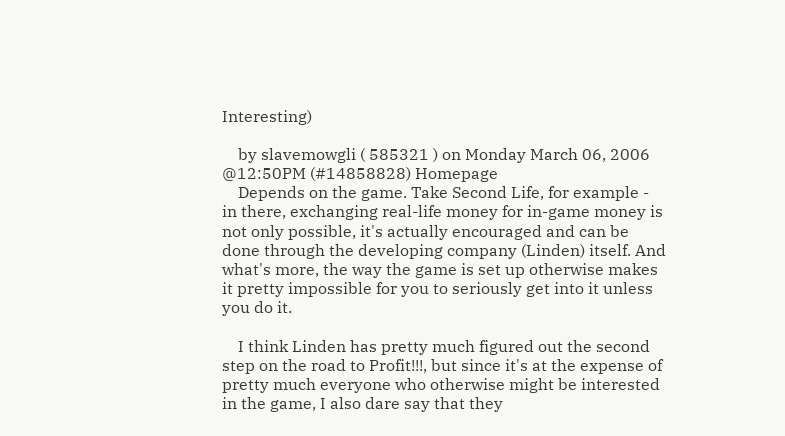Interesting)

    by slavemowgli ( 585321 ) on Monday March 06, 2006 @12:50PM (#14858828) Homepage
    Depends on the game. Take Second Life, for example - in there, exchanging real-life money for in-game money is not only possible, it's actually encouraged and can be done through the developing company (Linden) itself. And what's more, the way the game is set up otherwise makes it pretty impossible for you to seriously get into it unless you do it.

    I think Linden has pretty much figured out the second step on the road to Profit!!!, but since it's at the expense of pretty much everyone who otherwise might be interested in the game, I also dare say that they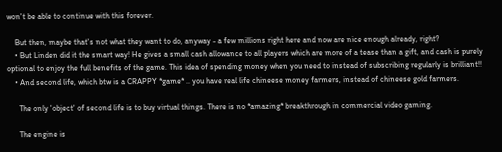won't be able to continue with this forever.

    But then, maybe that's not what they want to do, anyway - a few millions right here and now are nice enough already, right?
    • But Linden did it the smart way! He gives a small cash allowance to all players which are more of a tease than a gift, and cash is purely optional to enjoy the full benefits of the game. This idea of spending money when you need to instead of subscribing regularly is brilliant!!
    • And second life, which btw is a CRAPPY *game* .. you have real life chineese money farmers, instead of chineese gold farmers.

      The only 'object' of second life is to buy virtual things. There is no *amazing* breakthrough in commercial video gaming.

      The engine is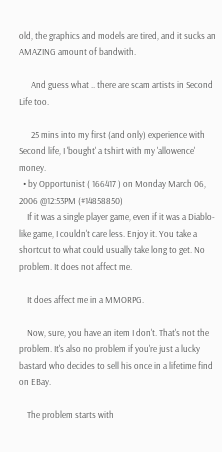old, the graphics and models are tired, and it sucks an AMAZING amount of bandwith.

      And guess what .. there are scam artists in Second Life too.

      25 mins into my first (and only) experience with Second life, I 'bought' a tshirt with my 'allowence' money.
  • by Opportunist ( 166417 ) on Monday March 06, 2006 @12:53PM (#14858850)
    If it was a single player game, even if it was a Diablo-like game, I couldn't care less. Enjoy it. You take a shortcut to what could usually take long to get. No problem. It does not affect me.

    It does affect me in a MMORPG.

    Now, sure, you have an item I don't. That's not the problem. It's also no problem if you're just a lucky bastard who decides to sell his once in a lifetime find on EBay.

    The problem starts with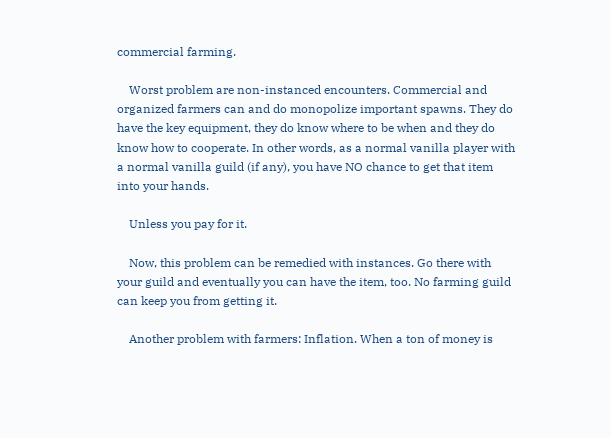commercial farming.

    Worst problem are non-instanced encounters. Commercial and organized farmers can and do monopolize important spawns. They do have the key equipment, they do know where to be when and they do know how to cooperate. In other words, as a normal vanilla player with a normal vanilla guild (if any), you have NO chance to get that item into your hands.

    Unless you pay for it.

    Now, this problem can be remedied with instances. Go there with your guild and eventually you can have the item, too. No farming guild can keep you from getting it.

    Another problem with farmers: Inflation. When a ton of money is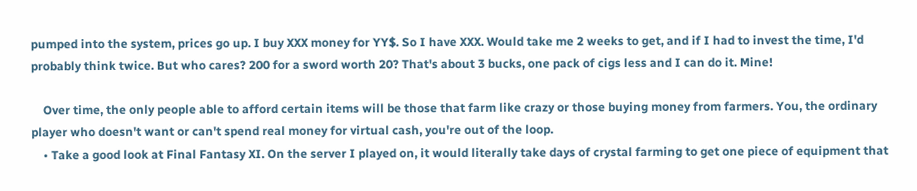pumped into the system, prices go up. I buy XXX money for YY$. So I have XXX. Would take me 2 weeks to get, and if I had to invest the time, I'd probably think twice. But who cares? 200 for a sword worth 20? That's about 3 bucks, one pack of cigs less and I can do it. Mine!

    Over time, the only people able to afford certain items will be those that farm like crazy or those buying money from farmers. You, the ordinary player who doesn't want or can't spend real money for virtual cash, you're out of the loop.
    • Take a good look at Final Fantasy XI. On the server I played on, it would literally take days of crystal farming to get one piece of equipment that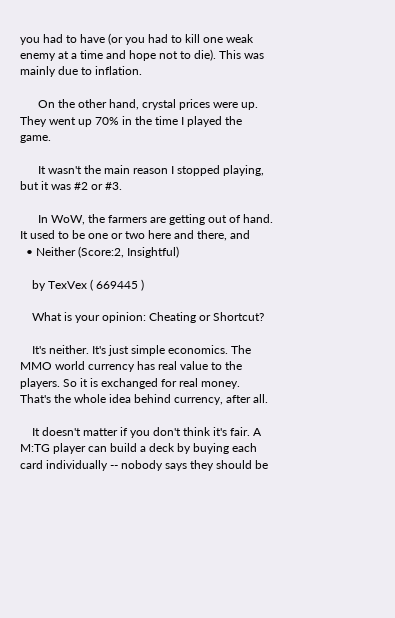you had to have (or you had to kill one weak enemy at a time and hope not to die). This was mainly due to inflation.

      On the other hand, crystal prices were up. They went up 70% in the time I played the game.

      It wasn't the main reason I stopped playing, but it was #2 or #3.

      In WoW, the farmers are getting out of hand. It used to be one or two here and there, and
  • Neither (Score:2, Insightful)

    by TexVex ( 669445 )

    What is your opinion: Cheating or Shortcut?

    It's neither. It's just simple economics. The MMO world currency has real value to the players. So it is exchanged for real money. That's the whole idea behind currency, after all.

    It doesn't matter if you don't think it's fair. A M:TG player can build a deck by buying each card individually -- nobody says they should be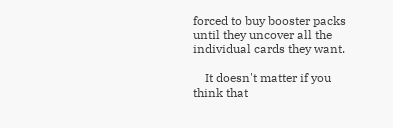forced to buy booster packs until they uncover all the individual cards they want.

    It doesn't matter if you think that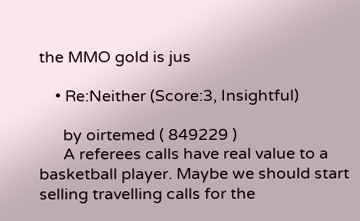the MMO gold is jus

    • Re:Neither (Score:3, Insightful)

      by oirtemed ( 849229 )
      A referees calls have real value to a basketball player. Maybe we should start selling travelling calls for the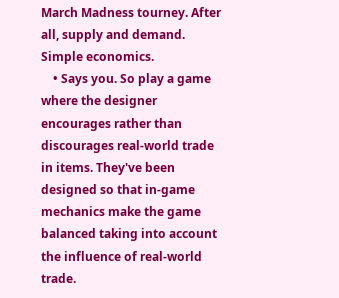March Madness tourney. After all, supply and demand. Simple economics.
    • Says you. So play a game where the designer encourages rather than discourages real-world trade in items. They've been designed so that in-game mechanics make the game balanced taking into account the influence of real-world trade.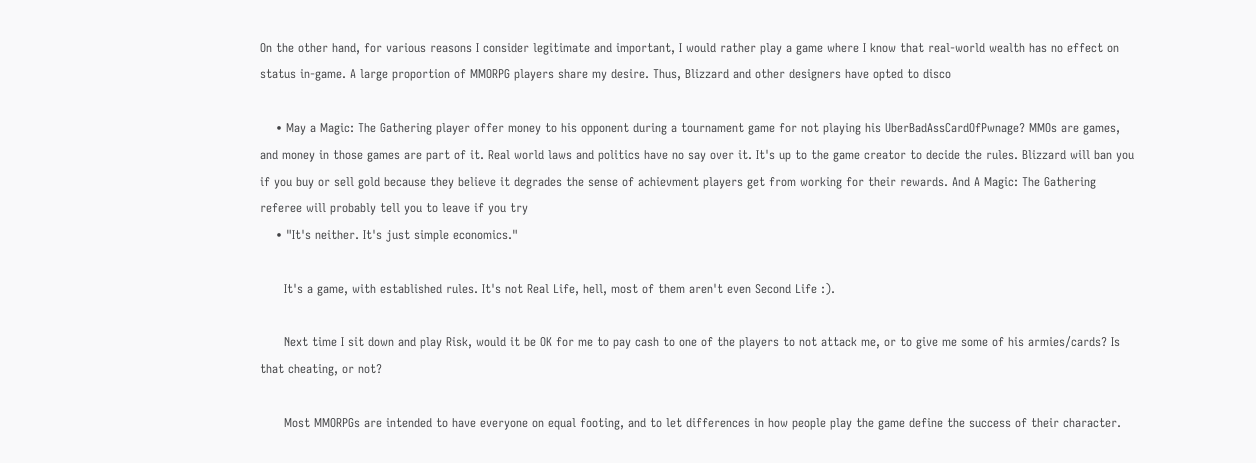On the other hand, for various reasons I consider legitimate and important, I would rather play a game where I know that real-world wealth has no effect on status in-game. A large proportion of MMORPG players share my desire. Thus, Blizzard and other designers have opted to disco

    • May a Magic: The Gathering player offer money to his opponent during a tournament game for not playing his UberBadAssCardOfPwnage? MMOs are games, and money in those games are part of it. Real world laws and politics have no say over it. It's up to the game creator to decide the rules. Blizzard will ban you if you buy or sell gold because they believe it degrades the sense of achievment players get from working for their rewards. And A Magic: The Gathering referee will probably tell you to leave if you try
    • "It's neither. It's just simple economics."

      It's a game, with established rules. It's not Real Life, hell, most of them aren't even Second Life :).

      Next time I sit down and play Risk, would it be OK for me to pay cash to one of the players to not attack me, or to give me some of his armies/cards? Is that cheating, or not?

      Most MMORPGs are intended to have everyone on equal footing, and to let differences in how people play the game define the success of their character.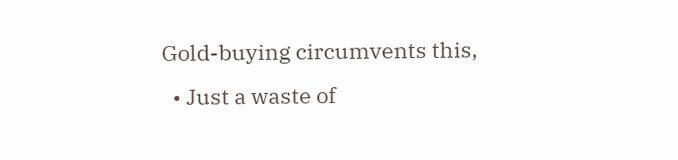Gold-buying circumvents this,
  • Just a waste of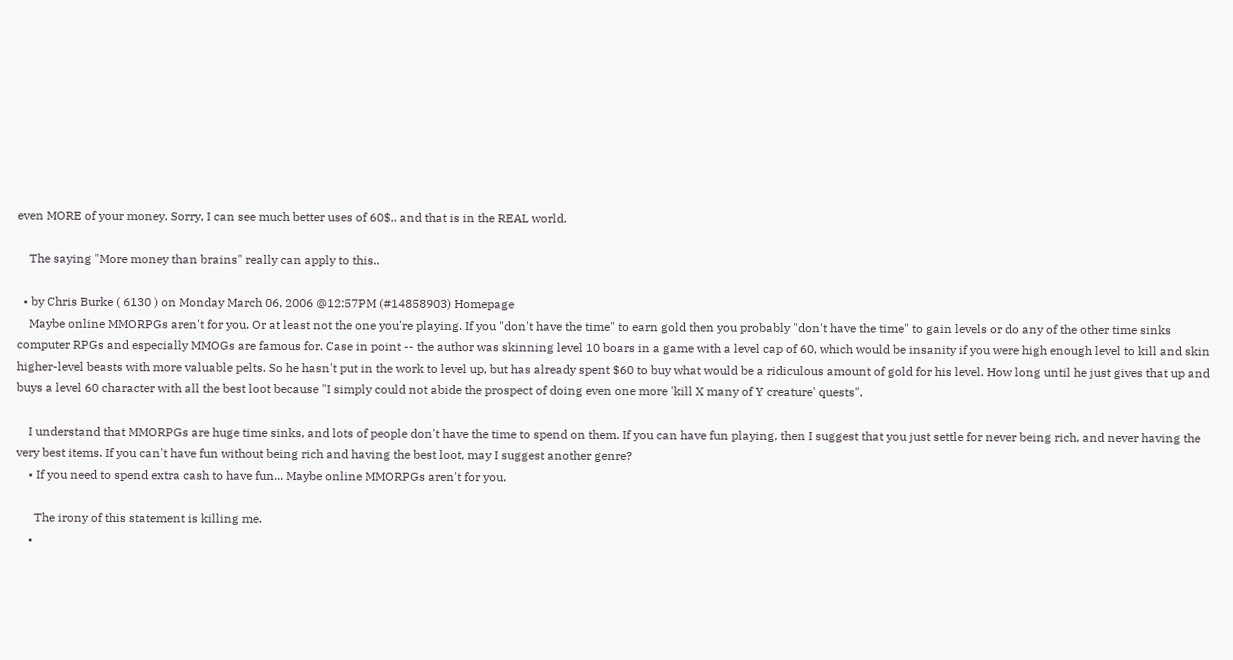even MORE of your money. Sorry, I can see much better uses of 60$.. and that is in the REAL world.

    The saying "More money than brains" really can apply to this..

  • by Chris Burke ( 6130 ) on Monday March 06, 2006 @12:57PM (#14858903) Homepage
    Maybe online MMORPGs aren't for you. Or at least not the one you're playing. If you "don't have the time" to earn gold then you probably "don't have the time" to gain levels or do any of the other time sinks computer RPGs and especially MMOGs are famous for. Case in point -- the author was skinning level 10 boars in a game with a level cap of 60, which would be insanity if you were high enough level to kill and skin higher-level beasts with more valuable pelts. So he hasn't put in the work to level up, but has already spent $60 to buy what would be a ridiculous amount of gold for his level. How long until he just gives that up and buys a level 60 character with all the best loot because "I simply could not abide the prospect of doing even one more 'kill X many of Y creature' quests".

    I understand that MMORPGs are huge time sinks, and lots of people don't have the time to spend on them. If you can have fun playing, then I suggest that you just settle for never being rich, and never having the very best items. If you can't have fun without being rich and having the best loot, may I suggest another genre?
    • If you need to spend extra cash to have fun... Maybe online MMORPGs aren't for you.

      The irony of this statement is killing me.
    •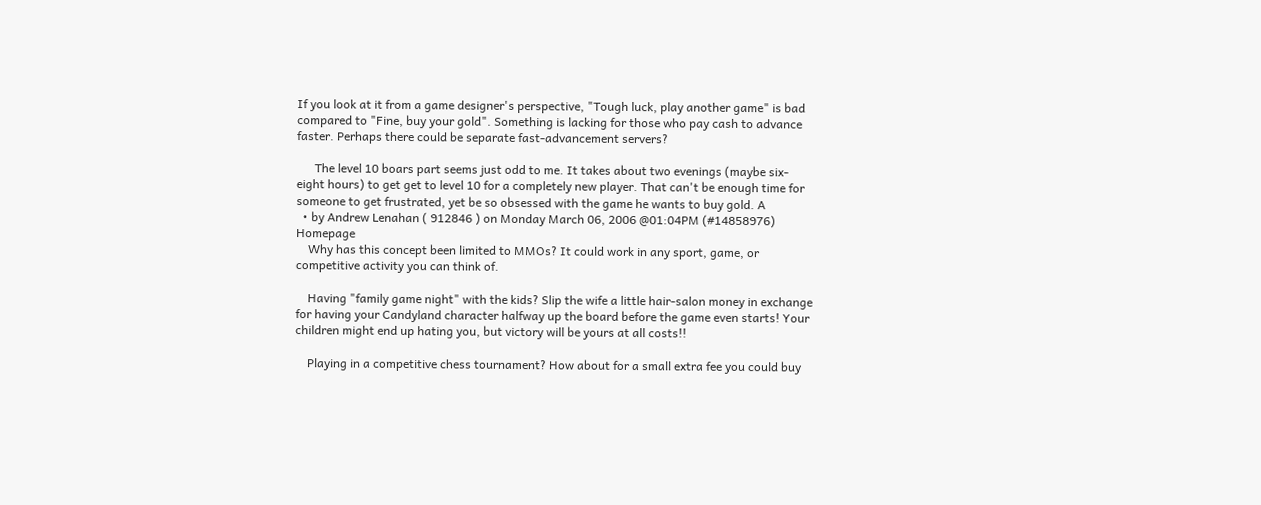If you look at it from a game designer's perspective, "Tough luck, play another game" is bad compared to "Fine, buy your gold". Something is lacking for those who pay cash to advance faster. Perhaps there could be separate fast-advancement servers?

      The level 10 boars part seems just odd to me. It takes about two evenings (maybe six-eight hours) to get get to level 10 for a completely new player. That can't be enough time for someone to get frustrated, yet be so obsessed with the game he wants to buy gold. A
  • by Andrew Lenahan ( 912846 ) on Monday March 06, 2006 @01:04PM (#14858976) Homepage
    Why has this concept been limited to MMOs? It could work in any sport, game, or competitive activity you can think of.

    Having "family game night" with the kids? Slip the wife a little hair-salon money in exchange for having your Candyland character halfway up the board before the game even starts! Your children might end up hating you, but victory will be yours at all costs!!

    Playing in a competitive chess tournament? How about for a small extra fee you could buy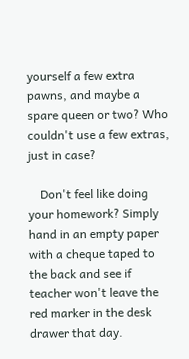yourself a few extra pawns, and maybe a spare queen or two? Who couldn't use a few extras, just in case?

    Don't feel like doing your homework? Simply hand in an empty paper with a cheque taped to the back and see if teacher won't leave the red marker in the desk drawer that day.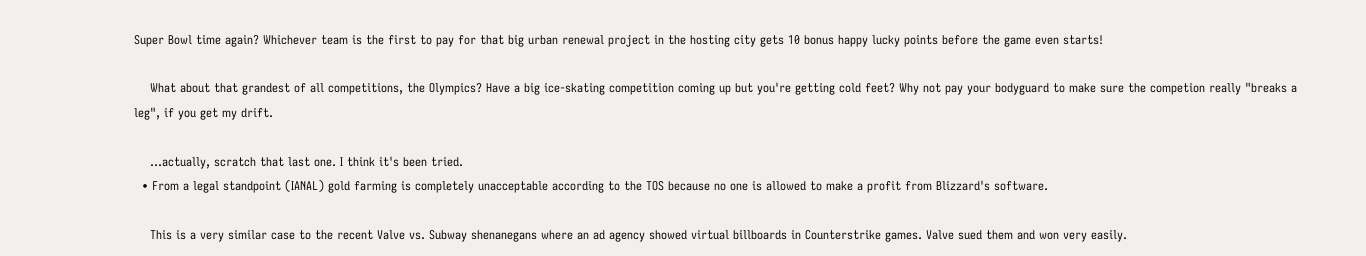Super Bowl time again? Whichever team is the first to pay for that big urban renewal project in the hosting city gets 10 bonus happy lucky points before the game even starts!

    What about that grandest of all competitions, the Olympics? Have a big ice-skating competition coming up but you're getting cold feet? Why not pay your bodyguard to make sure the competion really "breaks a leg", if you get my drift.

    ...actually, scratch that last one. I think it's been tried.
  • From a legal standpoint (IANAL) gold farming is completely unacceptable according to the TOS because no one is allowed to make a profit from Blizzard's software.

    This is a very similar case to the recent Valve vs. Subway shenanegans where an ad agency showed virtual billboards in Counterstrike games. Valve sued them and won very easily.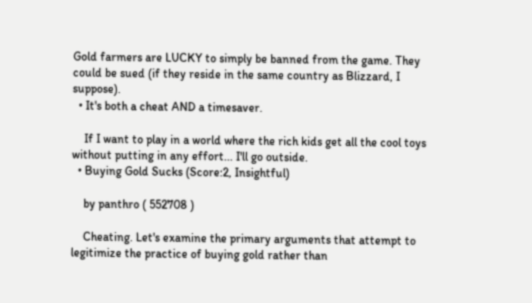Gold farmers are LUCKY to simply be banned from the game. They could be sued (if they reside in the same country as Blizzard, I suppose).
  • It's both a cheat AND a timesaver.

    If I want to play in a world where the rich kids get all the cool toys without putting in any effort... I'll go outside.
  • Buying Gold Sucks (Score:2, Insightful)

    by panthro ( 552708 )

    Cheating. Let's examine the primary arguments that attempt to legitimize the practice of buying gold rather than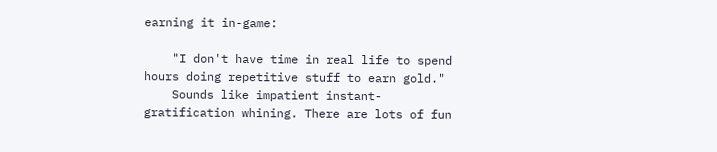earning it in-game:

    "I don't have time in real life to spend hours doing repetitive stuff to earn gold."
    Sounds like impatient instant-gratification whining. There are lots of fun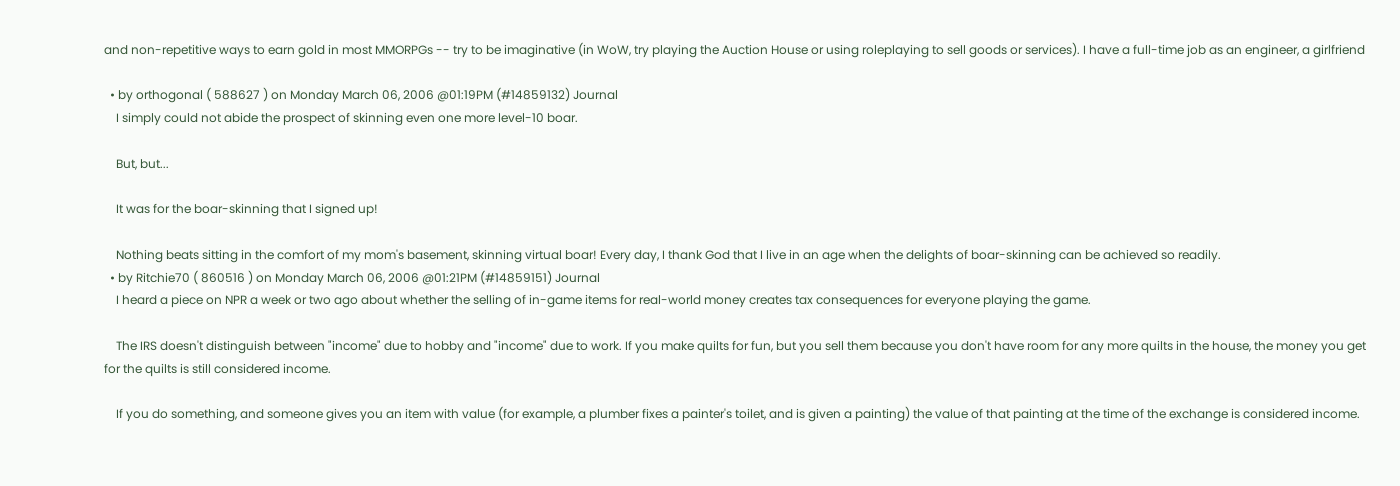and non-repetitive ways to earn gold in most MMORPGs -- try to be imaginative (in WoW, try playing the Auction House or using roleplaying to sell goods or services). I have a full-time job as an engineer, a girlfriend

  • by orthogonal ( 588627 ) on Monday March 06, 2006 @01:19PM (#14859132) Journal
    I simply could not abide the prospect of skinning even one more level-10 boar.

    But, but...

    It was for the boar-skinning that I signed up!

    Nothing beats sitting in the comfort of my mom's basement, skinning virtual boar! Every day, I thank God that I live in an age when the delights of boar-skinning can be achieved so readily.
  • by Ritchie70 ( 860516 ) on Monday March 06, 2006 @01:21PM (#14859151) Journal
    I heard a piece on NPR a week or two ago about whether the selling of in-game items for real-world money creates tax consequences for everyone playing the game.

    The IRS doesn't distinguish between "income" due to hobby and "income" due to work. If you make quilts for fun, but you sell them because you don't have room for any more quilts in the house, the money you get for the quilts is still considered income.

    If you do something, and someone gives you an item with value (for example, a plumber fixes a painter's toilet, and is given a painting) the value of that painting at the time of the exchange is considered income.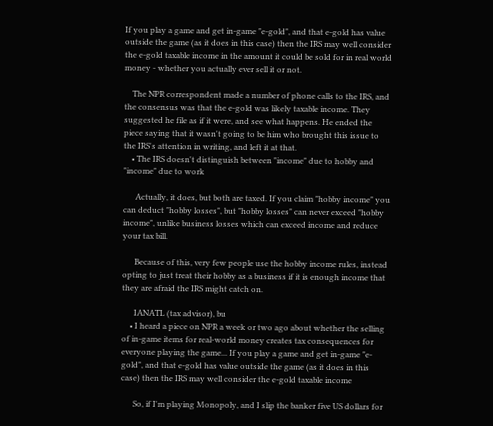If you play a game and get in-game "e-gold", and that e-gold has value outside the game (as it does in this case) then the IRS may well consider the e-gold taxable income in the amount it could be sold for in real world money - whether you actually ever sell it or not.

    The NPR correspondent made a number of phone calls to the IRS, and the consensus was that the e-gold was likely taxable income. They suggested he file as if it were, and see what happens. He ended the piece saying that it wasn't going to be him who brought this issue to the IRS's attention in writing, and left it at that.
    • The IRS doesn't distinguish between "income" due to hobby and "income" due to work

      Actually, it does, but both are taxed. If you claim "hobby income" you can deduct "hobby losses", but "hobby losses" can never exceed "hobby income", unlike business losses which can exceed income and reduce your tax bill.

      Because of this, very few people use the hobby income rules, instead opting to just treat their hobby as a business if it is enough income that they are afraid the IRS might catch on.

      IANATL (tax advisor), bu
    • I heard a piece on NPR a week or two ago about whether the selling of in-game items for real-world money creates tax consequences for everyone playing the game... If you play a game and get in-game "e-gold", and that e-gold has value outside the game (as it does in this case) then the IRS may well consider the e-gold taxable income

      So, if I'm playing Monopoly, and I slip the banker five US dollars for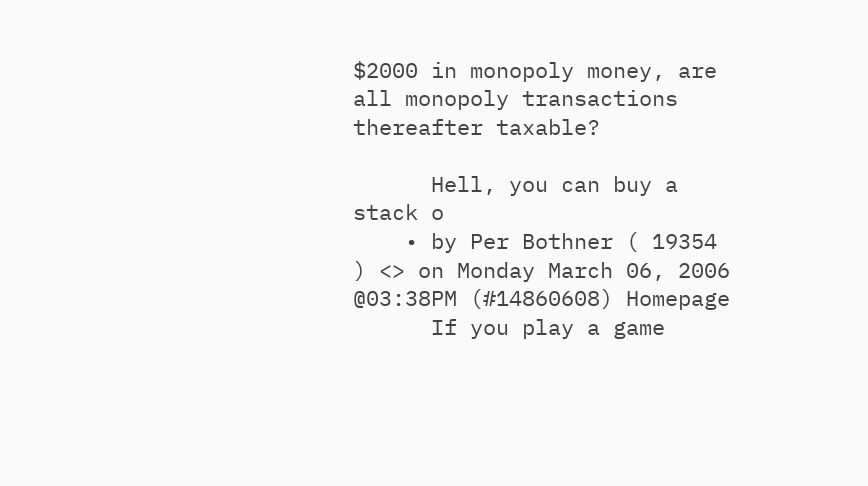$2000 in monopoly money, are all monopoly transactions thereafter taxable?

      Hell, you can buy a stack o
    • by Per Bothner ( 19354 ) <> on Monday March 06, 2006 @03:38PM (#14860608) Homepage
      If you play a game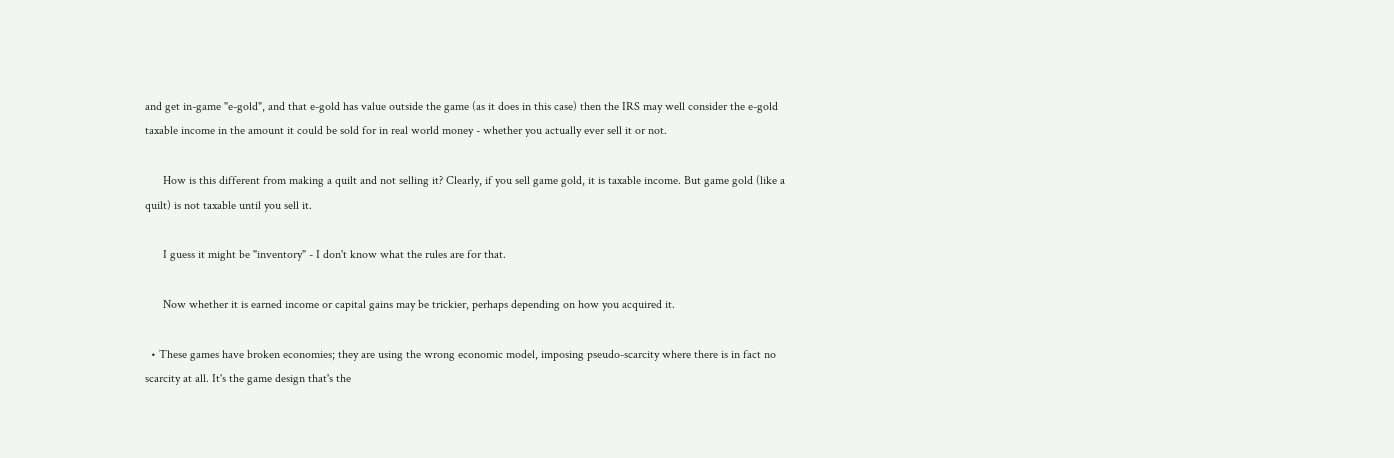and get in-game "e-gold", and that e-gold has value outside the game (as it does in this case) then the IRS may well consider the e-gold taxable income in the amount it could be sold for in real world money - whether you actually ever sell it or not.

      How is this different from making a quilt and not selling it? Clearly, if you sell game gold, it is taxable income. But game gold (like a quilt) is not taxable until you sell it.

      I guess it might be "inventory" - I don't know what the rules are for that.

      Now whether it is earned income or capital gains may be trickier, perhaps depending on how you acquired it.

  • These games have broken economies; they are using the wrong economic model, imposing pseudo-scarcity where there is in fact no scarcity at all. It's the game design that's the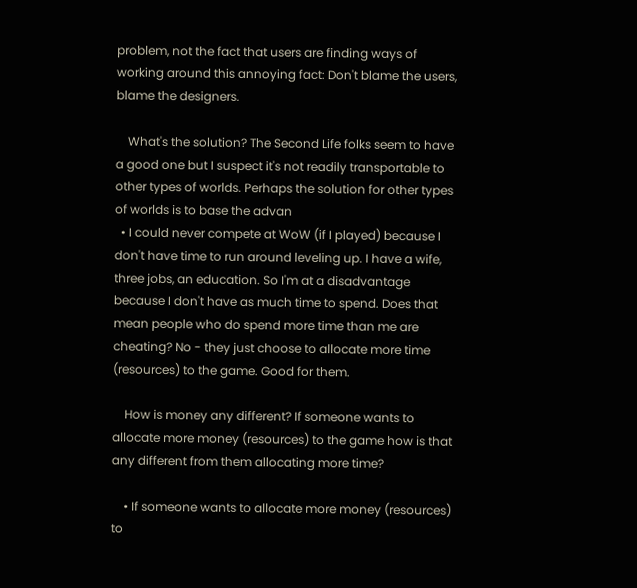problem, not the fact that users are finding ways of working around this annoying fact: Don't blame the users, blame the designers.

    What's the solution? The Second Life folks seem to have a good one but I suspect it's not readily transportable to other types of worlds. Perhaps the solution for other types of worlds is to base the advan
  • I could never compete at WoW (if I played) because I don't have time to run around leveling up. I have a wife, three jobs, an education. So I'm at a disadvantage because I don't have as much time to spend. Does that mean people who do spend more time than me are cheating? No - they just choose to allocate more time (resources) to the game. Good for them.

    How is money any different? If someone wants to allocate more money (resources) to the game how is that any different from them allocating more time?

    • If someone wants to allocate more money (resources) to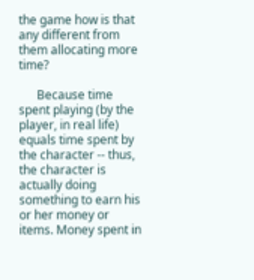the game how is that any different from them allocating more time?

      Because time spent playing (by the player, in real life) equals time spent by the character -- thus, the character is actually doing something to earn his or her money or items. Money spent in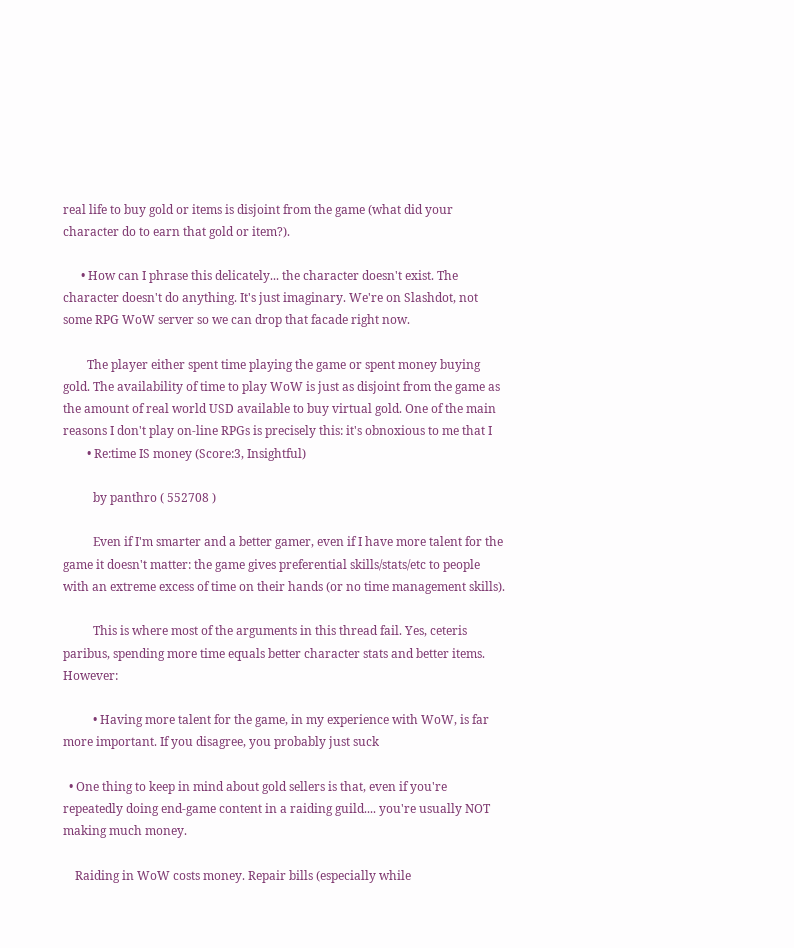real life to buy gold or items is disjoint from the game (what did your character do to earn that gold or item?).

      • How can I phrase this delicately... the character doesn't exist. The character doesn't do anything. It's just imaginary. We're on Slashdot, not some RPG WoW server so we can drop that facade right now.

        The player either spent time playing the game or spent money buying gold. The availability of time to play WoW is just as disjoint from the game as the amount of real world USD available to buy virtual gold. One of the main reasons I don't play on-line RPGs is precisely this: it's obnoxious to me that I
        • Re:time IS money (Score:3, Insightful)

          by panthro ( 552708 )

          Even if I'm smarter and a better gamer, even if I have more talent for the game it doesn't matter: the game gives preferential skills/stats/etc to people with an extreme excess of time on their hands (or no time management skills).

          This is where most of the arguments in this thread fail. Yes, ceteris paribus, spending more time equals better character stats and better items. However:

          • Having more talent for the game, in my experience with WoW, is far more important. If you disagree, you probably just suck

  • One thing to keep in mind about gold sellers is that, even if you're repeatedly doing end-game content in a raiding guild.... you're usually NOT making much money.

    Raiding in WoW costs money. Repair bills (especially while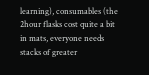learning), consumables (the 2hour flasks cost quite a bit in mats, everyone needs stacks of greater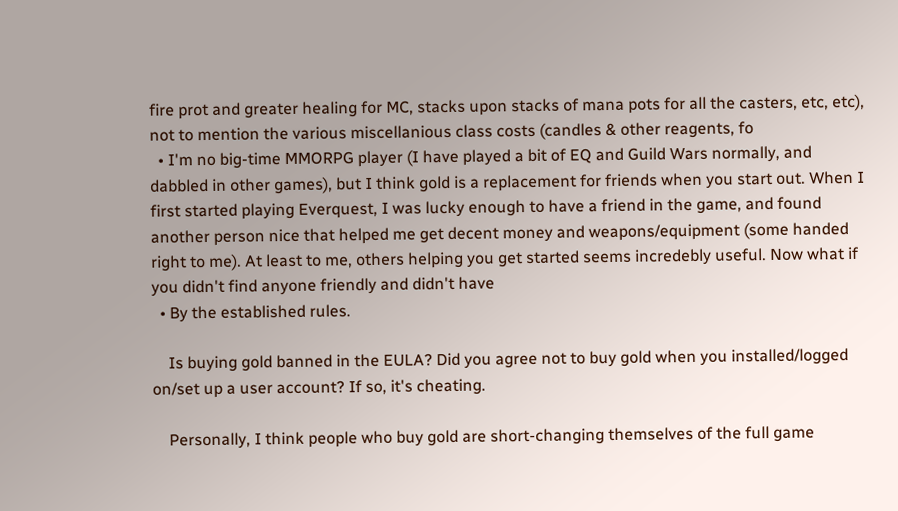fire prot and greater healing for MC, stacks upon stacks of mana pots for all the casters, etc, etc), not to mention the various miscellanious class costs (candles & other reagents, fo
  • I'm no big-time MMORPG player (I have played a bit of EQ and Guild Wars normally, and dabbled in other games), but I think gold is a replacement for friends when you start out. When I first started playing Everquest, I was lucky enough to have a friend in the game, and found another person nice that helped me get decent money and weapons/equipment (some handed right to me). At least to me, others helping you get started seems incredebly useful. Now what if you didn't find anyone friendly and didn't have
  • By the established rules.

    Is buying gold banned in the EULA? Did you agree not to buy gold when you installed/logged on/set up a user account? If so, it's cheating.

    Personally, I think people who buy gold are short-changing themselves of the full game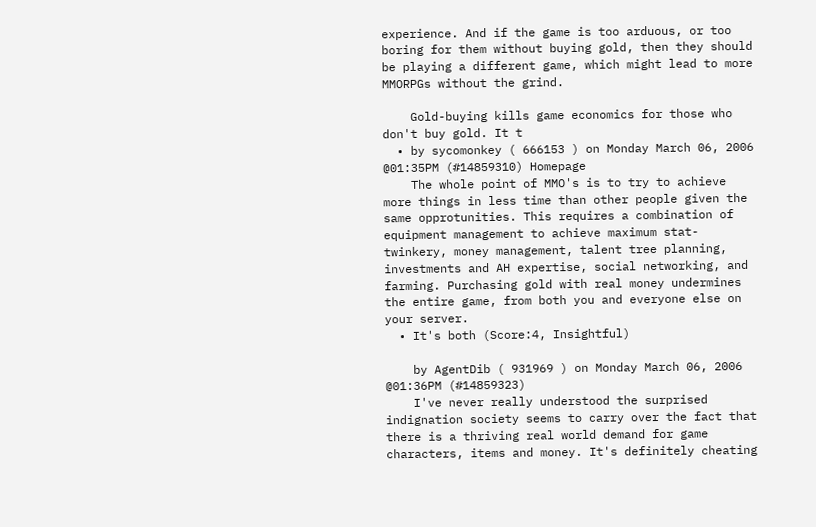experience. And if the game is too arduous, or too boring for them without buying gold, then they should be playing a different game, which might lead to more MMORPGs without the grind.

    Gold-buying kills game economics for those who don't buy gold. It t
  • by sycomonkey ( 666153 ) on Monday March 06, 2006 @01:35PM (#14859310) Homepage
    The whole point of MMO's is to try to achieve more things in less time than other people given the same opprotunities. This requires a combination of equipment management to achieve maximum stat-twinkery, money management, talent tree planning, investments and AH expertise, social networking, and farming. Purchasing gold with real money undermines the entire game, from both you and everyone else on your server.
  • It's both (Score:4, Insightful)

    by AgentDib ( 931969 ) on Monday March 06, 2006 @01:36PM (#14859323)
    I've never really understood the surprised indignation society seems to carry over the fact that there is a thriving real world demand for game characters, items and money. It's definitely cheating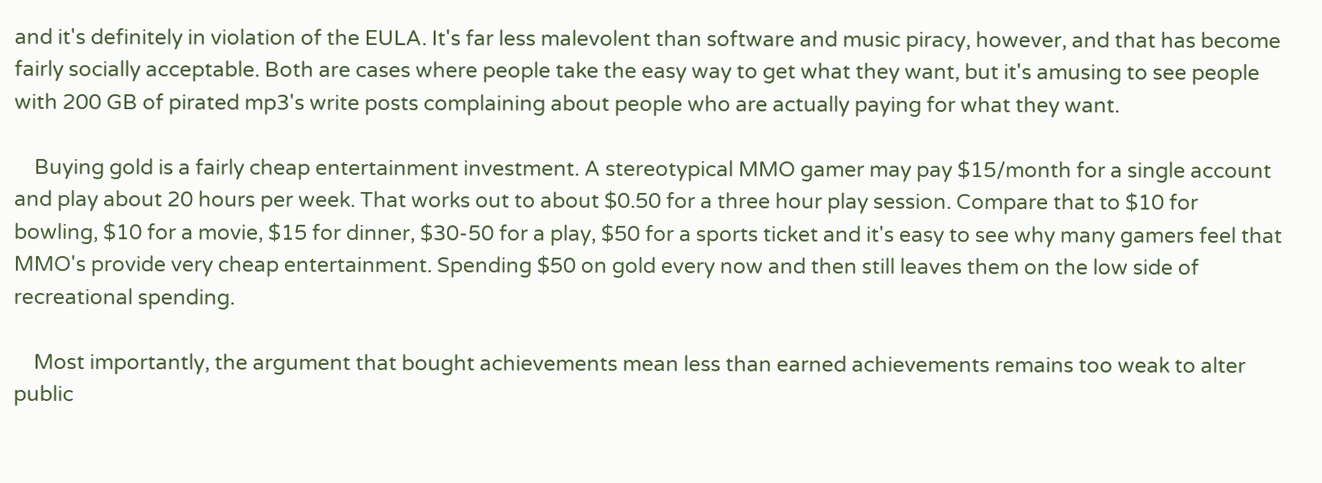and it's definitely in violation of the EULA. It's far less malevolent than software and music piracy, however, and that has become fairly socially acceptable. Both are cases where people take the easy way to get what they want, but it's amusing to see people with 200 GB of pirated mp3's write posts complaining about people who are actually paying for what they want.

    Buying gold is a fairly cheap entertainment investment. A stereotypical MMO gamer may pay $15/month for a single account and play about 20 hours per week. That works out to about $0.50 for a three hour play session. Compare that to $10 for bowling, $10 for a movie, $15 for dinner, $30-50 for a play, $50 for a sports ticket and it's easy to see why many gamers feel that MMO's provide very cheap entertainment. Spending $50 on gold every now and then still leaves them on the low side of recreational spending.

    Most importantly, the argument that bought achievements mean less than earned achievements remains too weak to alter public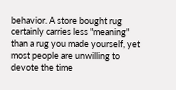behavior. A store bought rug certainly carries less "meaning" than a rug you made yourself, yet most people are unwilling to devote the time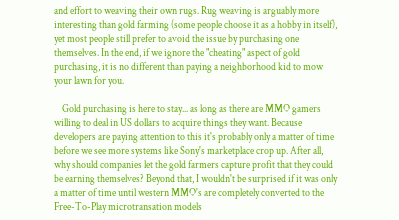and effort to weaving their own rugs. Rug weaving is arguably more interesting than gold farming (some people choose it as a hobby in itself), yet most people still prefer to avoid the issue by purchasing one themselves. In the end, if we ignore the "cheating" aspect of gold purchasing, it is no different than paying a neighborhood kid to mow your lawn for you.

    Gold purchasing is here to stay... as long as there are MMO gamers willing to deal in US dollars to acquire things they want. Because developers are paying attention to this it's probably only a matter of time before we see more systems like Sony's marketplace crop up. After all, why should companies let the gold farmers capture profit that they could be earning themselves? Beyond that, I wouldn't be surprised if it was only a matter of time until western MMO's are completely converted to the Free-To-Play microtransation models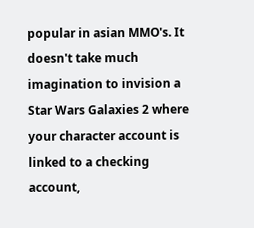popular in asian MMO's. It doesn't take much imagination to invision a Star Wars Galaxies 2 where your character account is linked to a checking account,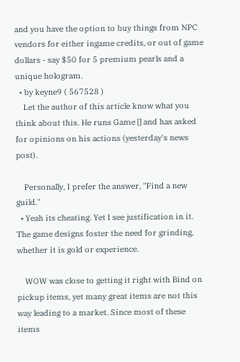and you have the option to buy things from NPC vendors for either ingame credits, or out of game dollars - say $50 for 5 premium pearls and a unique hologram.
  • by keyne9 ( 567528 )
    Let the author of this article know what you think about this. He runs Game [] and has asked for opinions on his actions (yesterday's news post).

    Personally, I prefer the answer, "Find a new guild."
  • Yeah its cheating. Yet I see justification in it. The game designs foster the need for grinding, whether it is gold or experience.

    WOW was close to getting it right with Bind on pickup items, yet many great items are not this way leading to a market. Since most of these items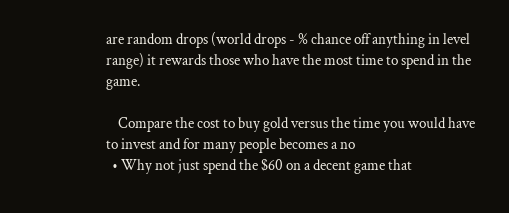are random drops (world drops - % chance off anything in level range) it rewards those who have the most time to spend in the game.

    Compare the cost to buy gold versus the time you would have to invest and for many people becomes a no
  • Why not just spend the $60 on a decent game that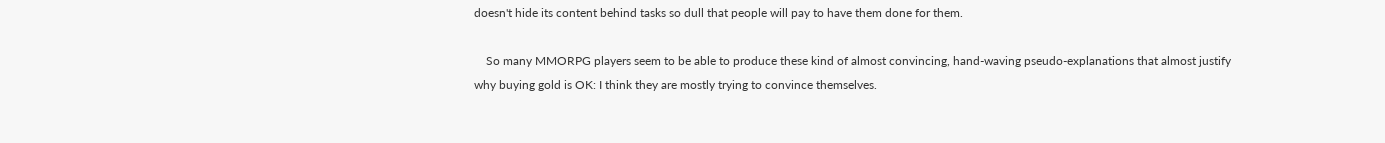doesn't hide its content behind tasks so dull that people will pay to have them done for them.

    So many MMORPG players seem to be able to produce these kind of almost convincing, hand-waving pseudo-explanations that almost justify why buying gold is OK: I think they are mostly trying to convince themselves.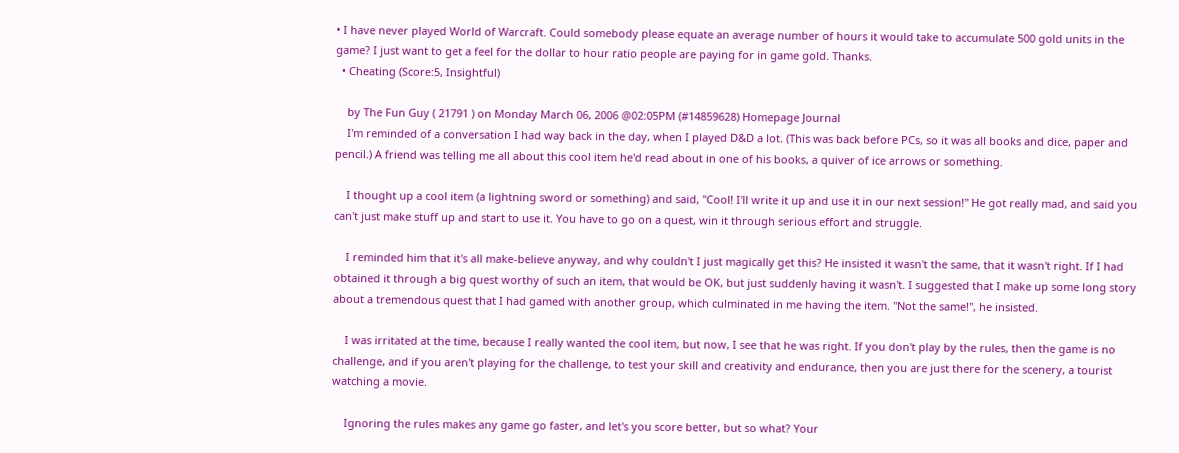• I have never played World of Warcraft. Could somebody please equate an average number of hours it would take to accumulate 500 gold units in the game? I just want to get a feel for the dollar to hour ratio people are paying for in game gold. Thanks.
  • Cheating (Score:5, Insightful)

    by The Fun Guy ( 21791 ) on Monday March 06, 2006 @02:05PM (#14859628) Homepage Journal
    I'm reminded of a conversation I had way back in the day, when I played D&D a lot. (This was back before PCs, so it was all books and dice, paper and pencil.) A friend was telling me all about this cool item he'd read about in one of his books, a quiver of ice arrows or something.

    I thought up a cool item (a lightning sword or something) and said, "Cool! I'll write it up and use it in our next session!" He got really mad, and said you can't just make stuff up and start to use it. You have to go on a quest, win it through serious effort and struggle.

    I reminded him that it's all make-believe anyway, and why couldn't I just magically get this? He insisted it wasn't the same, that it wasn't right. If I had obtained it through a big quest worthy of such an item, that would be OK, but just suddenly having it wasn't. I suggested that I make up some long story about a tremendous quest that I had gamed with another group, which culminated in me having the item. "Not the same!", he insisted.

    I was irritated at the time, because I really wanted the cool item, but now, I see that he was right. If you don't play by the rules, then the game is no challenge, and if you aren't playing for the challenge, to test your skill and creativity and endurance, then you are just there for the scenery, a tourist watching a movie.

    Ignoring the rules makes any game go faster, and let's you score better, but so what? Your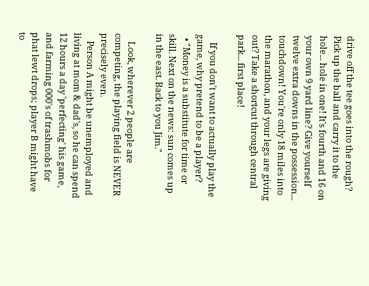drive off the tee goes into the rough? Pick up the ball and carry it to the hole... hole in one! It's fourth and 16 on your own 9 yard line? Give yourself twelve extra downs in the possession... touchdown! You're only 18 miles into the marathon, and your legs are giving out? Take a shortcut through central park... first place!

    If you don't want to actually play the game, why pretend to be a player?
  • "Money is a substitute for time or skill. Next on the news: sun comes up in the east. Back to you Jim."

    Look, wherever 2 people are competing, the playing field is NEVER precisely even.
    Person A might be unemployed and living at mom & dad's, so he can spend 12 hours a day 'perfecting' his game, and farming 000's of trashmobs for phat lewt drops; player B might have to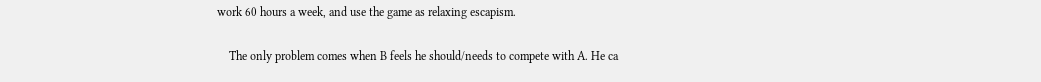work 60 hours a week, and use the game as relaxing escapism.

    The only problem comes when B feels he should/needs to compete with A. He ca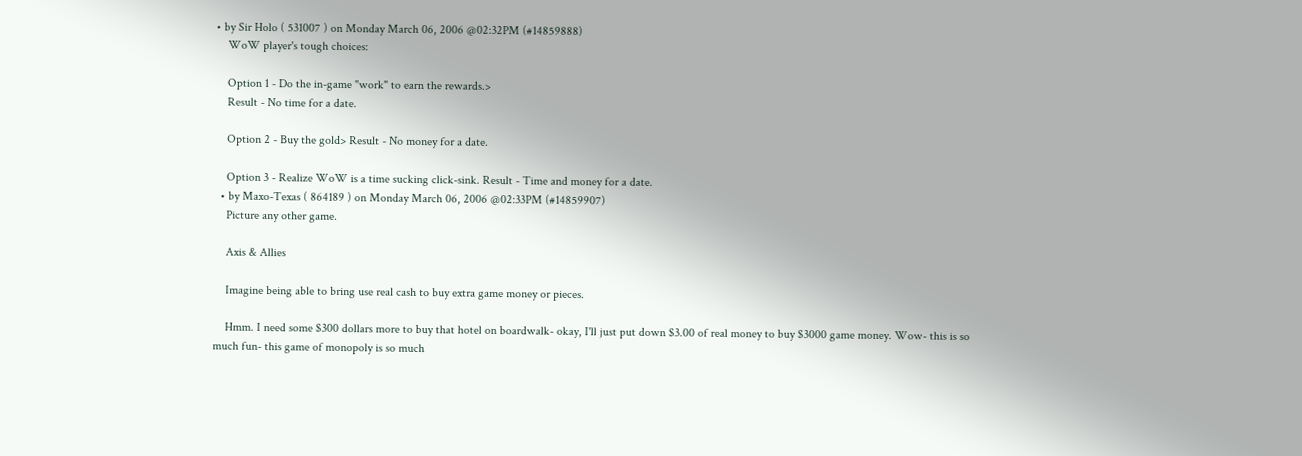• by Sir Holo ( 531007 ) on Monday March 06, 2006 @02:32PM (#14859888)
    WoW player's tough choices:

    Option 1 - Do the in-game "work" to earn the rewards.>
    Result - No time for a date.

    Option 2 - Buy the gold> Result - No money for a date.

    Option 3 - Realize WoW is a time sucking click-sink. Result - Time and money for a date.
  • by Maxo-Texas ( 864189 ) on Monday March 06, 2006 @02:33PM (#14859907)
    Picture any other game.

    Axis & Allies

    Imagine being able to bring use real cash to buy extra game money or pieces.

    Hmm. I need some $300 dollars more to buy that hotel on boardwalk- okay, I'll just put down $3.00 of real money to buy $3000 game money. Wow- this is so much fun- this game of monopoly is so much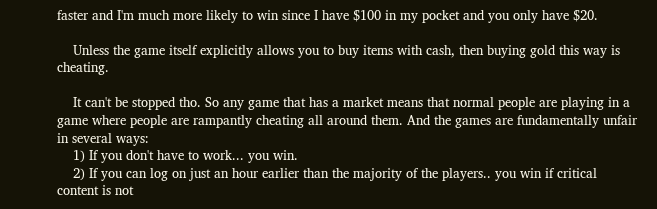faster and I'm much more likely to win since I have $100 in my pocket and you only have $20.

    Unless the game itself explicitly allows you to buy items with cash, then buying gold this way is cheating.

    It can't be stopped tho. So any game that has a market means that normal people are playing in a game where people are rampantly cheating all around them. And the games are fundamentally unfair in several ways:
    1) If you don't have to work... you win.
    2) If you can log on just an hour earlier than the majority of the players.. you win if critical content is not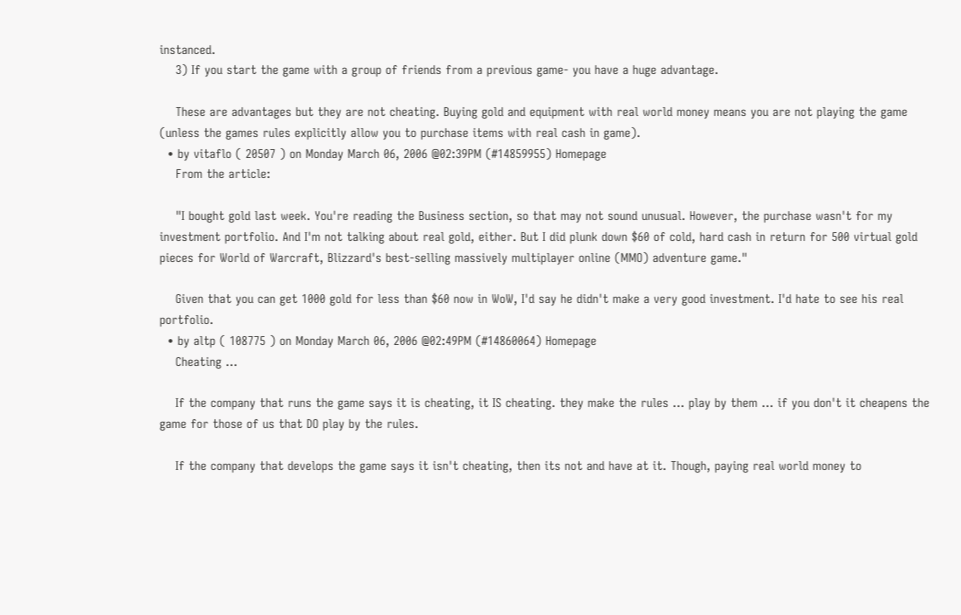instanced.
    3) If you start the game with a group of friends from a previous game- you have a huge advantage.

    These are advantages but they are not cheating. Buying gold and equipment with real world money means you are not playing the game (unless the games rules explicitly allow you to purchase items with real cash in game).
  • by vitaflo ( 20507 ) on Monday March 06, 2006 @02:39PM (#14859955) Homepage
    From the article:

    "I bought gold last week. You're reading the Business section, so that may not sound unusual. However, the purchase wasn't for my investment portfolio. And I'm not talking about real gold, either. But I did plunk down $60 of cold, hard cash in return for 500 virtual gold pieces for World of Warcraft, Blizzard's best-selling massively multiplayer online (MMO) adventure game."

    Given that you can get 1000 gold for less than $60 now in WoW, I'd say he didn't make a very good investment. I'd hate to see his real portfolio.
  • by altp ( 108775 ) on Monday March 06, 2006 @02:49PM (#14860064) Homepage
    Cheating ...

    If the company that runs the game says it is cheating, it IS cheating. they make the rules ... play by them ... if you don't it cheapens the game for those of us that DO play by the rules.

    If the company that develops the game says it isn't cheating, then its not and have at it. Though, paying real world money to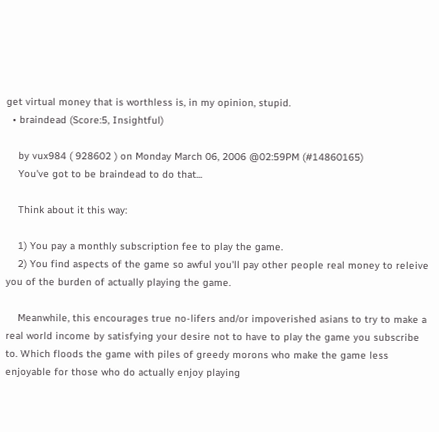get virtual money that is worthless is, in my opinion, stupid.
  • braindead (Score:5, Insightful)

    by vux984 ( 928602 ) on Monday March 06, 2006 @02:59PM (#14860165)
    You've got to be braindead to do that...

    Think about it this way:

    1) You pay a monthly subscription fee to play the game.
    2) You find aspects of the game so awful you'll pay other people real money to releive you of the burden of actually playing the game.

    Meanwhile, this encourages true no-lifers and/or impoverished asians to try to make a real world income by satisfying your desire not to have to play the game you subscribe to. Which floods the game with piles of greedy morons who make the game less enjoyable for those who do actually enjoy playing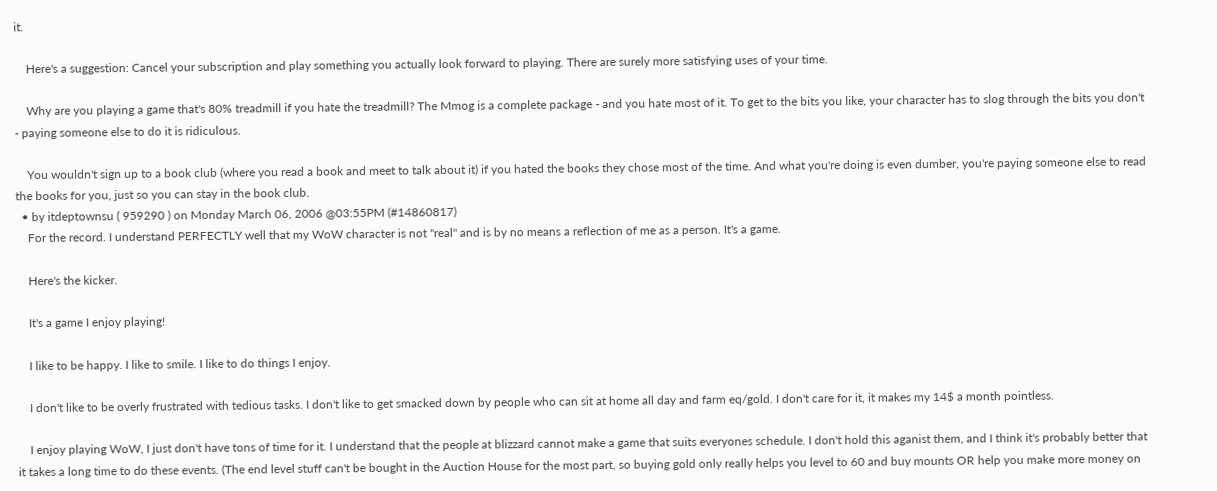it.

    Here's a suggestion: Cancel your subscription and play something you actually look forward to playing. There are surely more satisfying uses of your time.

    Why are you playing a game that's 80% treadmill if you hate the treadmill? The Mmog is a complete package - and you hate most of it. To get to the bits you like, your character has to slog through the bits you don't - paying someone else to do it is ridiculous.

    You wouldn't sign up to a book club (where you read a book and meet to talk about it) if you hated the books they chose most of the time. And what you're doing is even dumber, you're paying someone else to read the books for you, just so you can stay in the book club.
  • by itdeptownsu ( 959290 ) on Monday March 06, 2006 @03:55PM (#14860817)
    For the record. I understand PERFECTLY well that my WoW character is not "real" and is by no means a reflection of me as a person. It's a game.

    Here's the kicker.

    It's a game I enjoy playing!

    I like to be happy. I like to smile. I like to do things I enjoy.

    I don't like to be overly frustrated with tedious tasks. I don't like to get smacked down by people who can sit at home all day and farm eq/gold. I don't care for it, it makes my 14$ a month pointless.

    I enjoy playing WoW, I just don't have tons of time for it. I understand that the people at blizzard cannot make a game that suits everyones schedule. I don't hold this aganist them, and I think it's probably better that it takes a long time to do these events. (The end level stuff can't be bought in the Auction House for the most part, so buying gold only really helps you level to 60 and buy mounts OR help you make more money on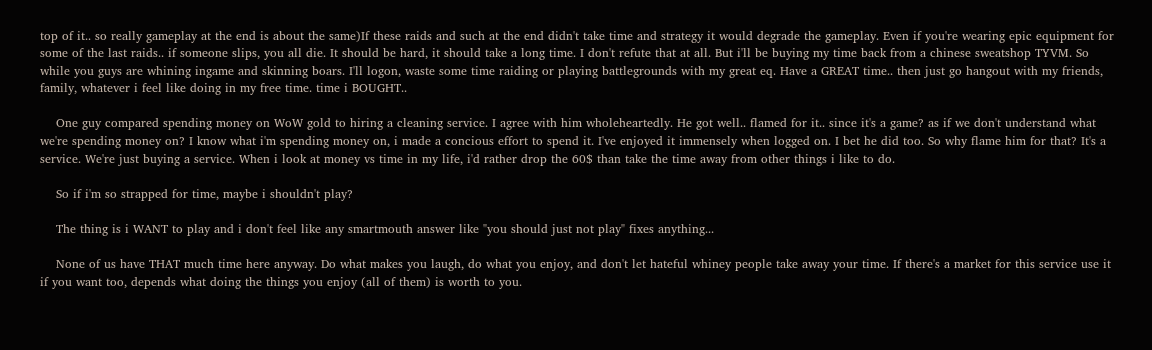top of it.. so really gameplay at the end is about the same)If these raids and such at the end didn't take time and strategy it would degrade the gameplay. Even if you're wearing epic equipment for some of the last raids.. if someone slips, you all die. It should be hard, it should take a long time. I don't refute that at all. But i'll be buying my time back from a chinese sweatshop TYVM. So while you guys are whining ingame and skinning boars. I'll logon, waste some time raiding or playing battlegrounds with my great eq. Have a GREAT time.. then just go hangout with my friends, family, whatever i feel like doing in my free time. time i BOUGHT..

    One guy compared spending money on WoW gold to hiring a cleaning service. I agree with him wholeheartedly. He got well.. flamed for it.. since it's a game? as if we don't understand what we're spending money on? I know what i'm spending money on, i made a concious effort to spend it. I've enjoyed it immensely when logged on. I bet he did too. So why flame him for that? It's a service. We're just buying a service. When i look at money vs time in my life, i'd rather drop the 60$ than take the time away from other things i like to do.

    So if i'm so strapped for time, maybe i shouldn't play?

    The thing is i WANT to play and i don't feel like any smartmouth answer like "you should just not play" fixes anything...

    None of us have THAT much time here anyway. Do what makes you laugh, do what you enjoy, and don't let hateful whiney people take away your time. If there's a market for this service use it if you want too, depends what doing the things you enjoy (all of them) is worth to you.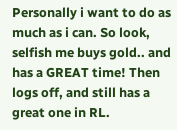Personally i want to do as much as i can. So look, selfish me buys gold.. and has a GREAT time! Then logs off, and still has a great one in RL.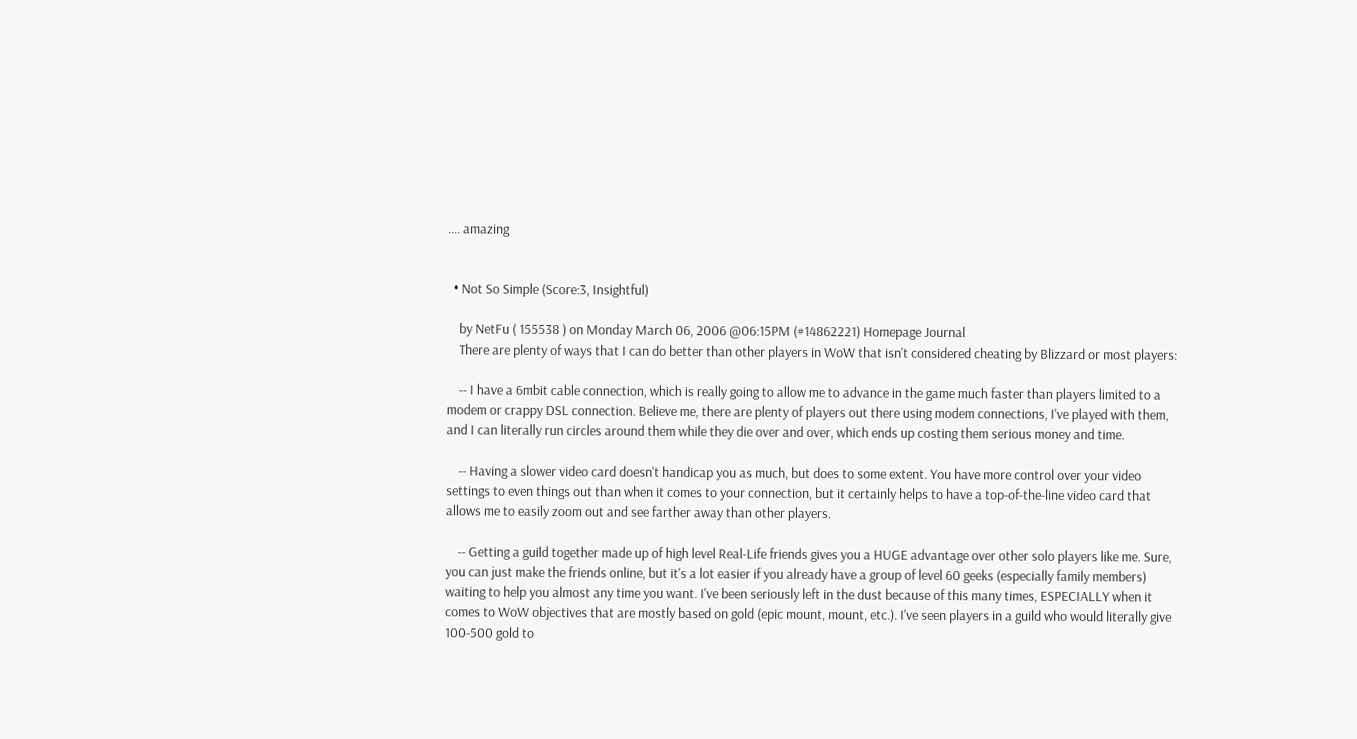.... amazing


  • Not So Simple (Score:3, Insightful)

    by NetFu ( 155538 ) on Monday March 06, 2006 @06:15PM (#14862221) Homepage Journal
    There are plenty of ways that I can do better than other players in WoW that isn't considered cheating by Blizzard or most players:

    -- I have a 6mbit cable connection, which is really going to allow me to advance in the game much faster than players limited to a modem or crappy DSL connection. Believe me, there are plenty of players out there using modem connections, I've played with them, and I can literally run circles around them while they die over and over, which ends up costing them serious money and time.

    -- Having a slower video card doesn't handicap you as much, but does to some extent. You have more control over your video settings to even things out than when it comes to your connection, but it certainly helps to have a top-of-the-line video card that allows me to easily zoom out and see farther away than other players.

    -- Getting a guild together made up of high level Real-Life friends gives you a HUGE advantage over other solo players like me. Sure, you can just make the friends online, but it's a lot easier if you already have a group of level 60 geeks (especially family members) waiting to help you almost any time you want. I've been seriously left in the dust because of this many times, ESPECIALLY when it comes to WoW objectives that are mostly based on gold (epic mount, mount, etc.). I've seen players in a guild who would literally give 100-500 gold to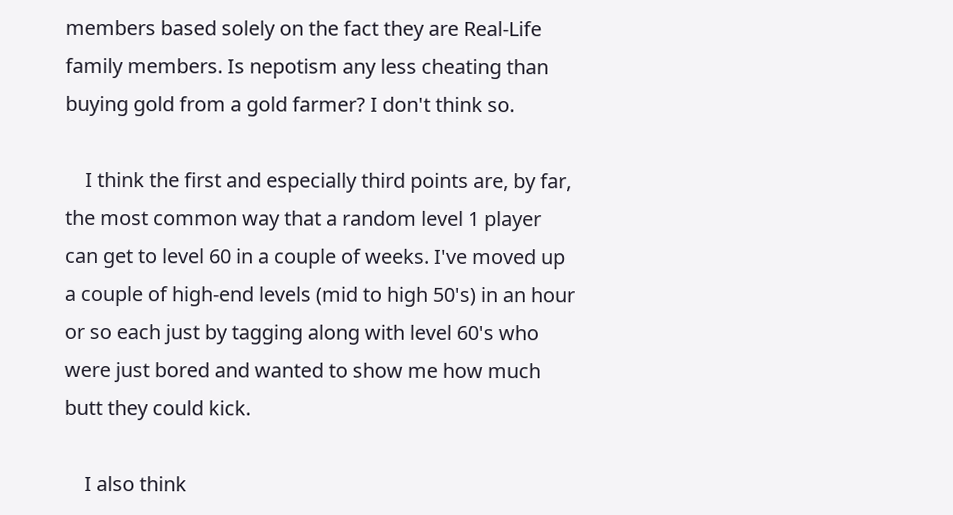members based solely on the fact they are Real-Life family members. Is nepotism any less cheating than buying gold from a gold farmer? I don't think so.

    I think the first and especially third points are, by far, the most common way that a random level 1 player can get to level 60 in a couple of weeks. I've moved up a couple of high-end levels (mid to high 50's) in an hour or so each just by tagging along with level 60's who were just bored and wanted to show me how much butt they could kick.

    I also think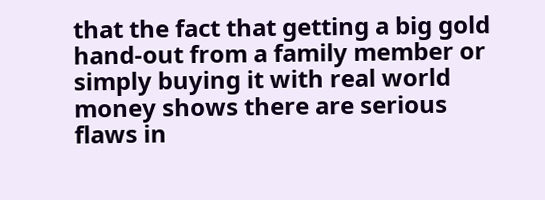that the fact that getting a big gold hand-out from a family member or simply buying it with real world money shows there are serious flaws in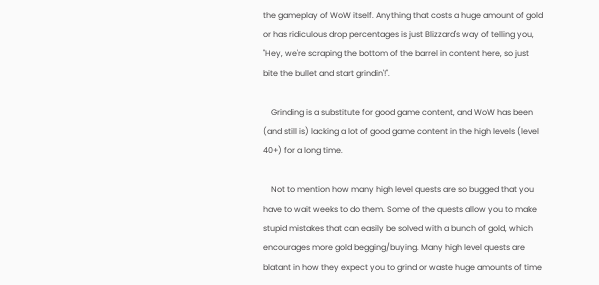the gameplay of WoW itself. Anything that costs a huge amount of gold or has ridiculous drop percentages is just Blizzard's way of telling you, "Hey, we're scraping the bottom of the barrel in content here, so just bite the bullet and start grindin'!".

    Grinding is a substitute for good game content, and WoW has been (and still is) lacking a lot of good game content in the high levels (level 40+) for a long time.

    Not to mention how many high level quests are so bugged that you have to wait weeks to do them. Some of the quests allow you to make stupid mistakes that can easily be solved with a bunch of gold, which encourages more gold begging/buying. Many high level quests are blatant in how they expect you to grind or waste huge amounts of time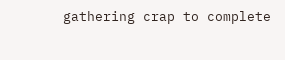gathering crap to complete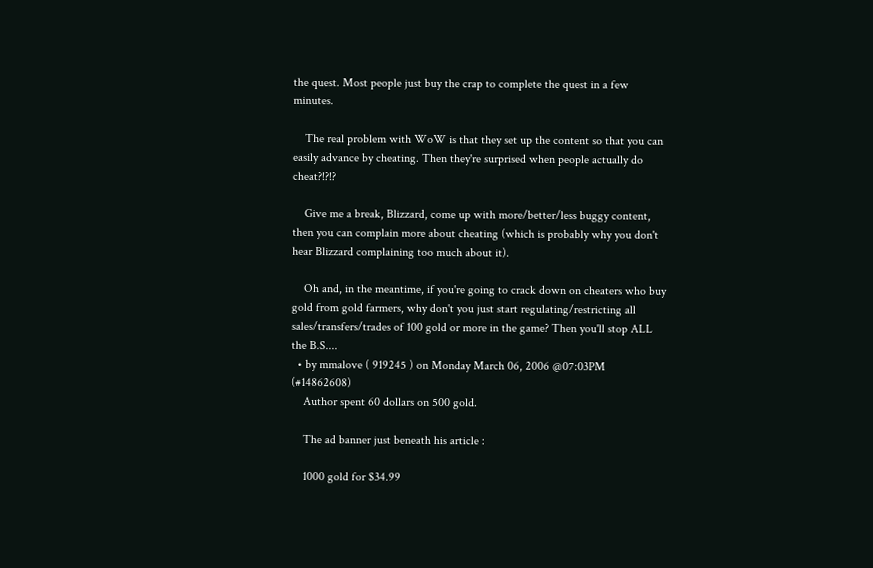the quest. Most people just buy the crap to complete the quest in a few minutes.

    The real problem with WoW is that they set up the content so that you can easily advance by cheating. Then they're surprised when people actually do cheat?!?!?

    Give me a break, Blizzard, come up with more/better/less buggy content, then you can complain more about cheating (which is probably why you don't hear Blizzard complaining too much about it).

    Oh and, in the meantime, if you're going to crack down on cheaters who buy gold from gold farmers, why don't you just start regulating/restricting all sales/transfers/trades of 100 gold or more in the game? Then you'll stop ALL the B.S....
  • by mmalove ( 919245 ) on Monday March 06, 2006 @07:03PM (#14862608)
    Author spent 60 dollars on 500 gold.

    The ad banner just beneath his article :

    1000 gold for $34.99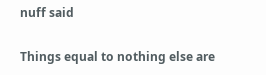nuff said

Things equal to nothing else are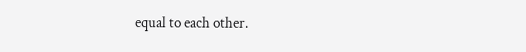equal to each other.